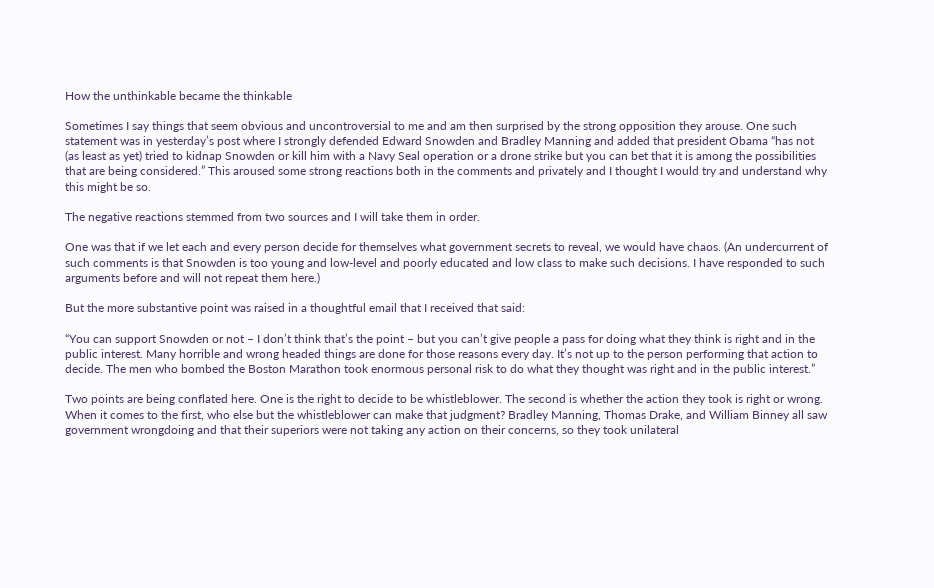How the unthinkable became the thinkable

Sometimes I say things that seem obvious and uncontroversial to me and am then surprised by the strong opposition they arouse. One such statement was in yesterday’s post where I strongly defended Edward Snowden and Bradley Manning and added that president Obama “has not (as least as yet) tried to kidnap Snowden or kill him with a Navy Seal operation or a drone strike but you can bet that it is among the possibilities that are being considered.” This aroused some strong reactions both in the comments and privately and I thought I would try and understand why this might be so.

The negative reactions stemmed from two sources and I will take them in order.

One was that if we let each and every person decide for themselves what government secrets to reveal, we would have chaos. (An undercurrent of such comments is that Snowden is too young and low-level and poorly educated and low class to make such decisions. I have responded to such arguments before and will not repeat them here.)

But the more substantive point was raised in a thoughtful email that I received that said:

“You can support Snowden or not – I don’t think that’s the point – but you can’t give people a pass for doing what they think is right and in the public interest. Many horrible and wrong headed things are done for those reasons every day. It’s not up to the person performing that action to decide. The men who bombed the Boston Marathon took enormous personal risk to do what they thought was right and in the public interest.”

Two points are being conflated here. One is the right to decide to be whistleblower. The second is whether the action they took is right or wrong. When it comes to the first, who else but the whistleblower can make that judgment? Bradley Manning, Thomas Drake, and William Binney all saw government wrongdoing and that their superiors were not taking any action on their concerns, so they took unilateral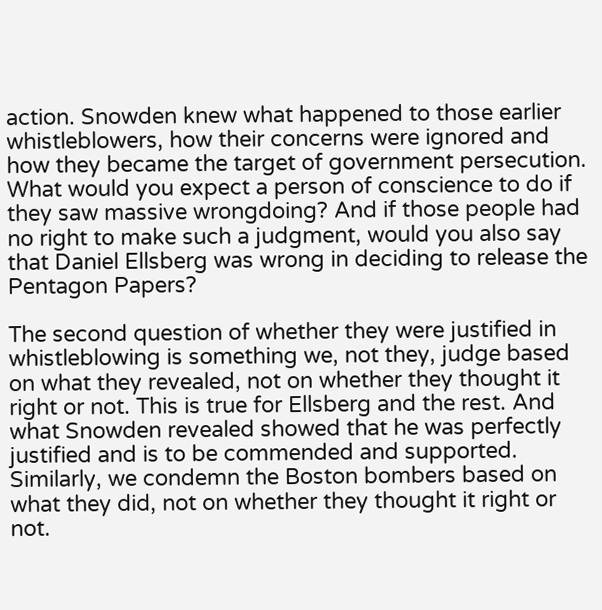action. Snowden knew what happened to those earlier whistleblowers, how their concerns were ignored and how they became the target of government persecution. What would you expect a person of conscience to do if they saw massive wrongdoing? And if those people had no right to make such a judgment, would you also say that Daniel Ellsberg was wrong in deciding to release the Pentagon Papers?

The second question of whether they were justified in whistleblowing is something we, not they, judge based on what they revealed, not on whether they thought it right or not. This is true for Ellsberg and the rest. And what Snowden revealed showed that he was perfectly justified and is to be commended and supported. Similarly, we condemn the Boston bombers based on what they did, not on whether they thought it right or not.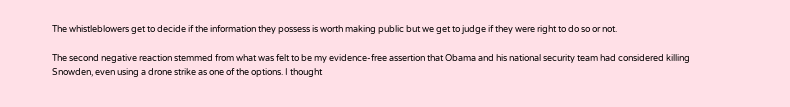The whistleblowers get to decide if the information they possess is worth making public but we get to judge if they were right to do so or not.

The second negative reaction stemmed from what was felt to be my evidence-free assertion that Obama and his national security team had considered killing Snowden, even using a drone strike as one of the options. I thought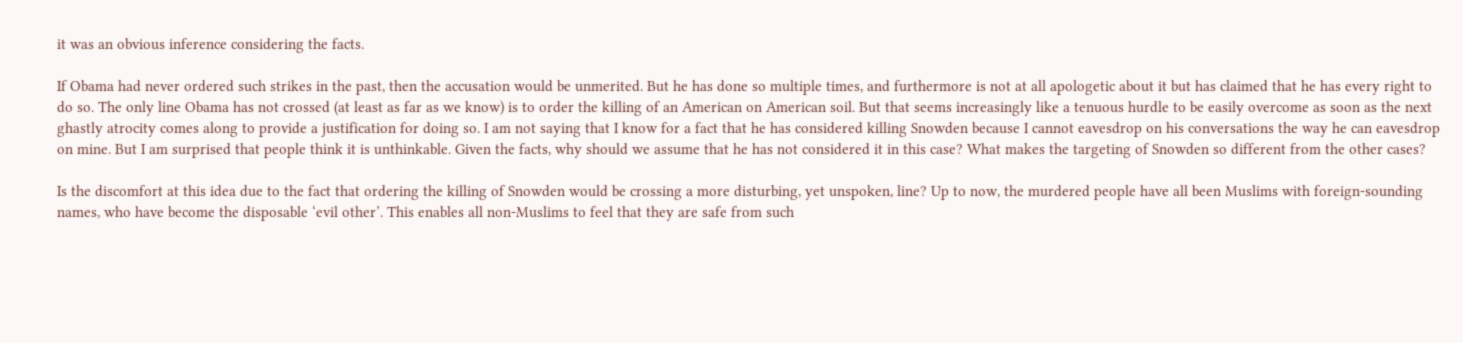it was an obvious inference considering the facts.

If Obama had never ordered such strikes in the past, then the accusation would be unmerited. But he has done so multiple times, and furthermore is not at all apologetic about it but has claimed that he has every right to do so. The only line Obama has not crossed (at least as far as we know) is to order the killing of an American on American soil. But that seems increasingly like a tenuous hurdle to be easily overcome as soon as the next ghastly atrocity comes along to provide a justification for doing so. I am not saying that I know for a fact that he has considered killing Snowden because I cannot eavesdrop on his conversations the way he can eavesdrop on mine. But I am surprised that people think it is unthinkable. Given the facts, why should we assume that he has not considered it in this case? What makes the targeting of Snowden so different from the other cases?

Is the discomfort at this idea due to the fact that ordering the killing of Snowden would be crossing a more disturbing, yet unspoken, line? Up to now, the murdered people have all been Muslims with foreign-sounding names, who have become the disposable ‘evil other’. This enables all non-Muslims to feel that they are safe from such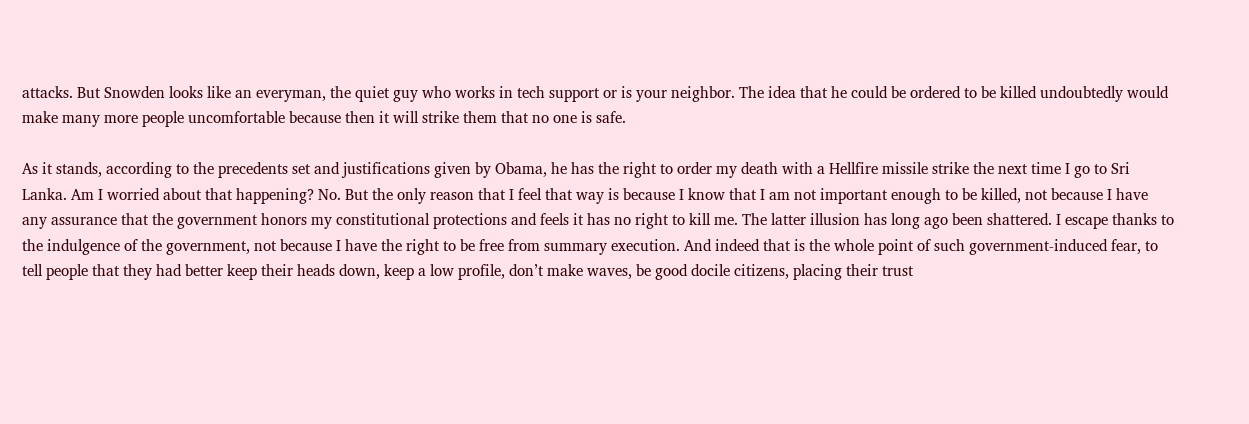attacks. But Snowden looks like an everyman, the quiet guy who works in tech support or is your neighbor. The idea that he could be ordered to be killed undoubtedly would make many more people uncomfortable because then it will strike them that no one is safe.

As it stands, according to the precedents set and justifications given by Obama, he has the right to order my death with a Hellfire missile strike the next time I go to Sri Lanka. Am I worried about that happening? No. But the only reason that I feel that way is because I know that I am not important enough to be killed, not because I have any assurance that the government honors my constitutional protections and feels it has no right to kill me. The latter illusion has long ago been shattered. I escape thanks to the indulgence of the government, not because I have the right to be free from summary execution. And indeed that is the whole point of such government-induced fear, to tell people that they had better keep their heads down, keep a low profile, don’t make waves, be good docile citizens, placing their trust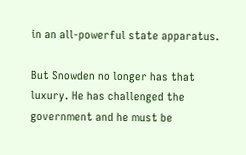in an all-powerful state apparatus.

But Snowden no longer has that luxury. He has challenged the government and he must be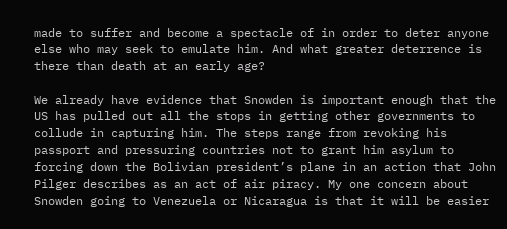made to suffer and become a spectacle of in order to deter anyone else who may seek to emulate him. And what greater deterrence is there than death at an early age?

We already have evidence that Snowden is important enough that the US has pulled out all the stops in getting other governments to collude in capturing him. The steps range from revoking his passport and pressuring countries not to grant him asylum to forcing down the Bolivian president’s plane in an action that John Pilger describes as an act of air piracy. My one concern about Snowden going to Venezuela or Nicaragua is that it will be easier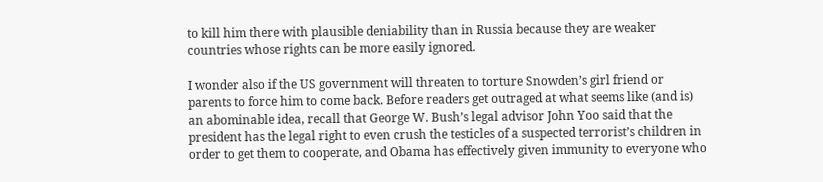to kill him there with plausible deniability than in Russia because they are weaker countries whose rights can be more easily ignored.

I wonder also if the US government will threaten to torture Snowden’s girl friend or parents to force him to come back. Before readers get outraged at what seems like (and is) an abominable idea, recall that George W. Bush’s legal advisor John Yoo said that the president has the legal right to even crush the testicles of a suspected terrorist’s children in order to get them to cooperate, and Obama has effectively given immunity to everyone who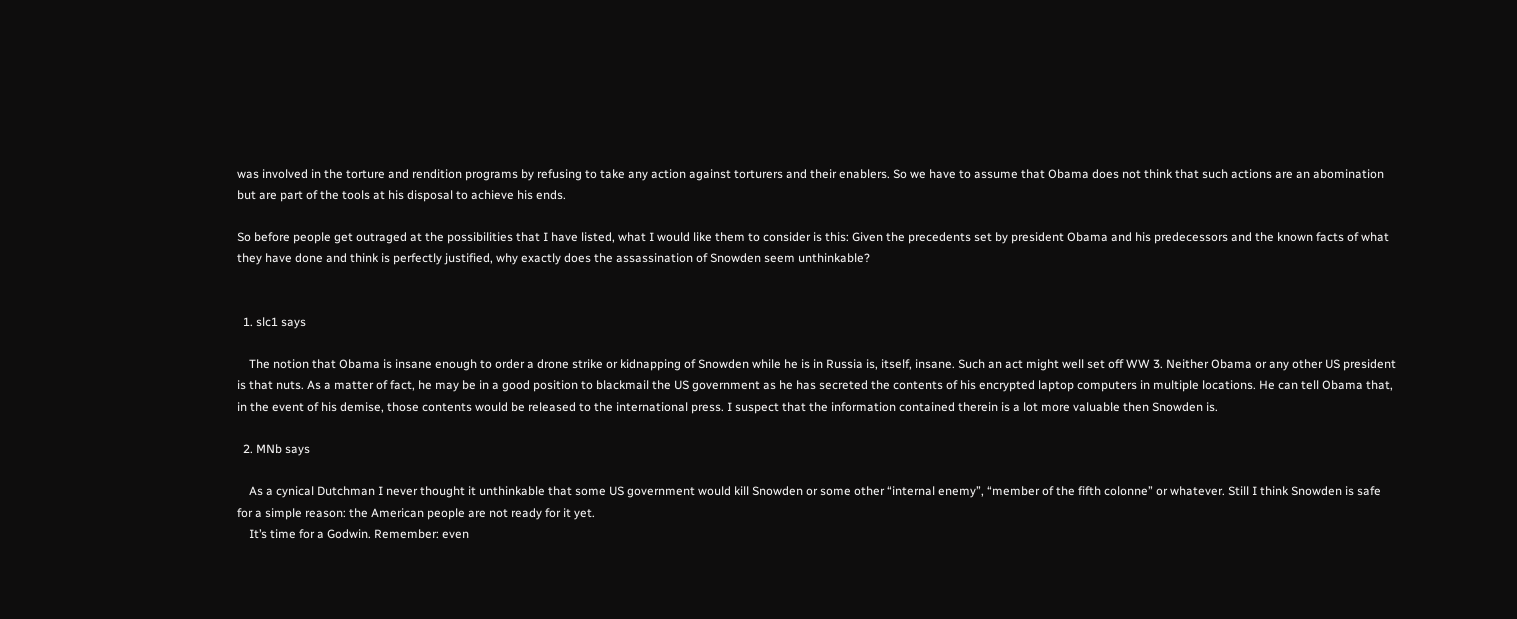was involved in the torture and rendition programs by refusing to take any action against torturers and their enablers. So we have to assume that Obama does not think that such actions are an abomination but are part of the tools at his disposal to achieve his ends.

So before people get outraged at the possibilities that I have listed, what I would like them to consider is this: Given the precedents set by president Obama and his predecessors and the known facts of what they have done and think is perfectly justified, why exactly does the assassination of Snowden seem unthinkable?


  1. slc1 says

    The notion that Obama is insane enough to order a drone strike or kidnapping of Snowden while he is in Russia is, itself, insane. Such an act might well set off WW 3. Neither Obama or any other US president is that nuts. As a matter of fact, he may be in a good position to blackmail the US government as he has secreted the contents of his encrypted laptop computers in multiple locations. He can tell Obama that, in the event of his demise, those contents would be released to the international press. I suspect that the information contained therein is a lot more valuable then Snowden is.

  2. MNb says

    As a cynical Dutchman I never thought it unthinkable that some US government would kill Snowden or some other “internal enemy”, “member of the fifth colonne” or whatever. Still I think Snowden is safe for a simple reason: the American people are not ready for it yet.
    It’s time for a Godwin. Remember: even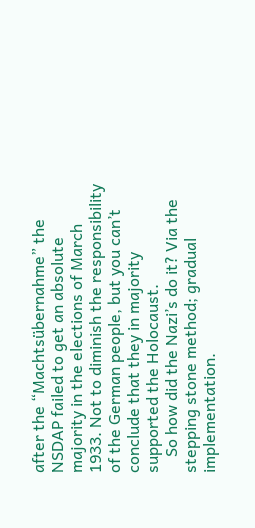after the “Machtsübernahme” the NSDAP failed to get an absolute majority in the elections of March 1933. Not to diminish the responsibility of the German people, but you can’t conclude that they in majority supported the Holocaust.
    So how did the Nazi’s do it? Via the stepping stone method; gradual implementation.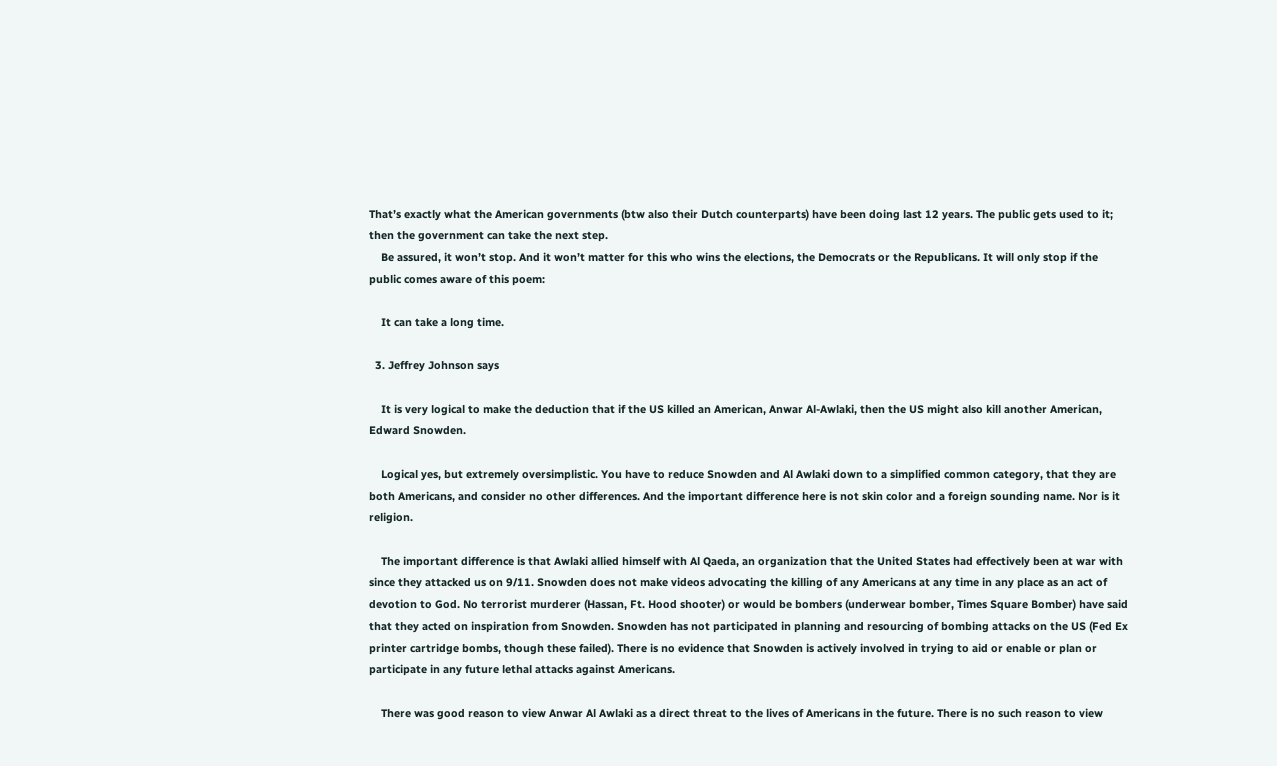That’s exactly what the American governments (btw also their Dutch counterparts) have been doing last 12 years. The public gets used to it; then the government can take the next step.
    Be assured, it won’t stop. And it won’t matter for this who wins the elections, the Democrats or the Republicans. It will only stop if the public comes aware of this poem:

    It can take a long time.

  3. Jeffrey Johnson says

    It is very logical to make the deduction that if the US killed an American, Anwar Al-Awlaki, then the US might also kill another American, Edward Snowden.

    Logical yes, but extremely oversimplistic. You have to reduce Snowden and Al Awlaki down to a simplified common category, that they are both Americans, and consider no other differences. And the important difference here is not skin color and a foreign sounding name. Nor is it religion.

    The important difference is that Awlaki allied himself with Al Qaeda, an organization that the United States had effectively been at war with since they attacked us on 9/11. Snowden does not make videos advocating the killing of any Americans at any time in any place as an act of devotion to God. No terrorist murderer (Hassan, Ft. Hood shooter) or would be bombers (underwear bomber, Times Square Bomber) have said that they acted on inspiration from Snowden. Snowden has not participated in planning and resourcing of bombing attacks on the US (Fed Ex printer cartridge bombs, though these failed). There is no evidence that Snowden is actively involved in trying to aid or enable or plan or participate in any future lethal attacks against Americans.

    There was good reason to view Anwar Al Awlaki as a direct threat to the lives of Americans in the future. There is no such reason to view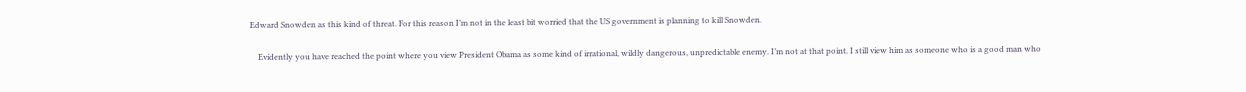Edward Snowden as this kind of threat. For this reason I’m not in the least bit worried that the US government is planning to kill Snowden.

    Evidently you have reached the point where you view President Obama as some kind of irrational, wildly dangerous, unpredictable enemy. I’m not at that point. I still view him as someone who is a good man who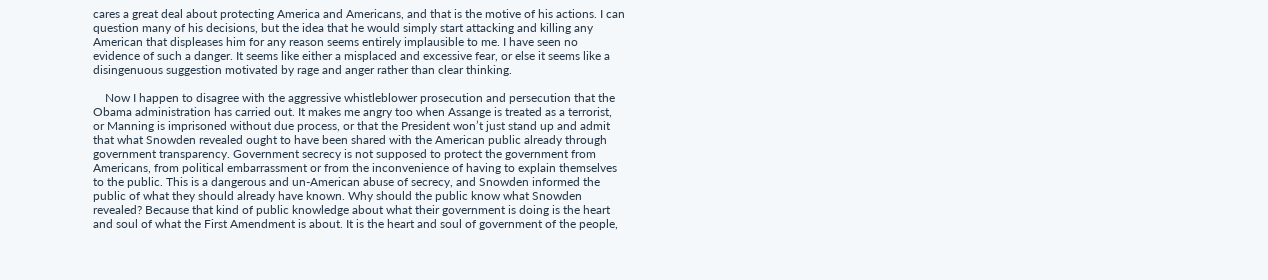cares a great deal about protecting America and Americans, and that is the motive of his actions. I can question many of his decisions, but the idea that he would simply start attacking and killing any American that displeases him for any reason seems entirely implausible to me. I have seen no evidence of such a danger. It seems like either a misplaced and excessive fear, or else it seems like a disingenuous suggestion motivated by rage and anger rather than clear thinking.

    Now I happen to disagree with the aggressive whistleblower prosecution and persecution that the Obama administration has carried out. It makes me angry too when Assange is treated as a terrorist, or Manning is imprisoned without due process, or that the President won’t just stand up and admit that what Snowden revealed ought to have been shared with the American public already through government transparency. Government secrecy is not supposed to protect the government from Americans, from political embarrassment or from the inconvenience of having to explain themselves to the public. This is a dangerous and un-American abuse of secrecy, and Snowden informed the public of what they should already have known. Why should the public know what Snowden revealed? Because that kind of public knowledge about what their government is doing is the heart and soul of what the First Amendment is about. It is the heart and soul of government of the people,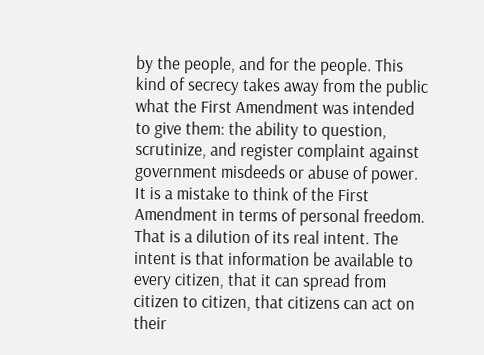by the people, and for the people. This kind of secrecy takes away from the public what the First Amendment was intended to give them: the ability to question, scrutinize, and register complaint against government misdeeds or abuse of power. It is a mistake to think of the First Amendment in terms of personal freedom. That is a dilution of its real intent. The intent is that information be available to every citizen, that it can spread from citizen to citizen, that citizens can act on their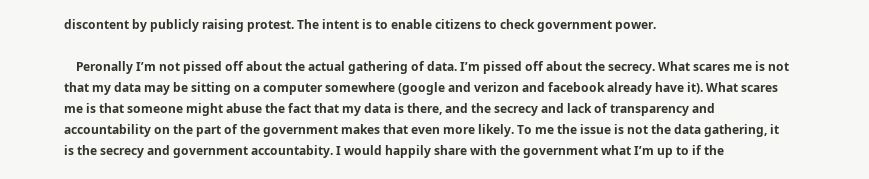discontent by publicly raising protest. The intent is to enable citizens to check government power.

    Peronally I’m not pissed off about the actual gathering of data. I’m pissed off about the secrecy. What scares me is not that my data may be sitting on a computer somewhere (google and verizon and facebook already have it). What scares me is that someone might abuse the fact that my data is there, and the secrecy and lack of transparency and accountability on the part of the government makes that even more likely. To me the issue is not the data gathering, it is the secrecy and government accountabity. I would happily share with the government what I’m up to if the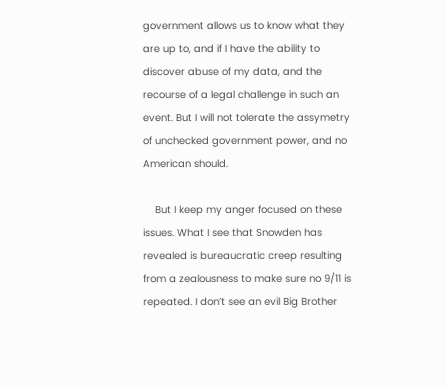government allows us to know what they are up to, and if I have the ability to discover abuse of my data, and the recourse of a legal challenge in such an event. But I will not tolerate the assymetry of unchecked government power, and no American should.

    But I keep my anger focused on these issues. What I see that Snowden has revealed is bureaucratic creep resulting from a zealousness to make sure no 9/11 is repeated. I don’t see an evil Big Brother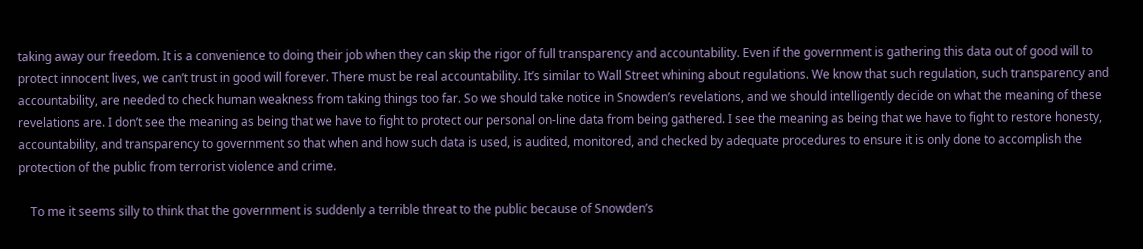taking away our freedom. It is a convenience to doing their job when they can skip the rigor of full transparency and accountability. Even if the government is gathering this data out of good will to protect innocent lives, we can’t trust in good will forever. There must be real accountability. It’s similar to Wall Street whining about regulations. We know that such regulation, such transparency and accountability, are needed to check human weakness from taking things too far. So we should take notice in Snowden’s revelations, and we should intelligently decide on what the meaning of these revelations are. I don’t see the meaning as being that we have to fight to protect our personal on-line data from being gathered. I see the meaning as being that we have to fight to restore honesty, accountability, and transparency to government so that when and how such data is used, is audited, monitored, and checked by adequate procedures to ensure it is only done to accomplish the protection of the public from terrorist violence and crime.

    To me it seems silly to think that the government is suddenly a terrible threat to the public because of Snowden’s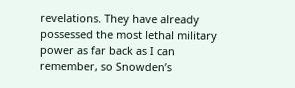revelations. They have already possessed the most lethal military power as far back as I can remember, so Snowden’s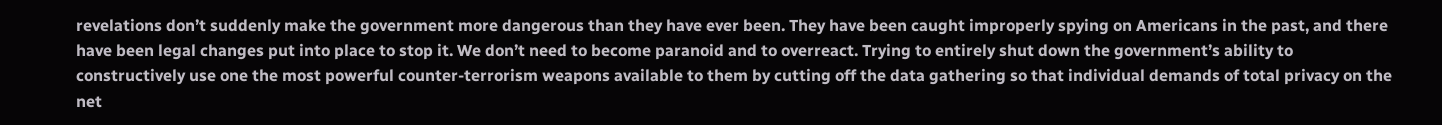revelations don’t suddenly make the government more dangerous than they have ever been. They have been caught improperly spying on Americans in the past, and there have been legal changes put into place to stop it. We don’t need to become paranoid and to overreact. Trying to entirely shut down the government’s ability to constructively use one the most powerful counter-terrorism weapons available to them by cutting off the data gathering so that individual demands of total privacy on the net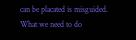can be placated is misguided. What we need to do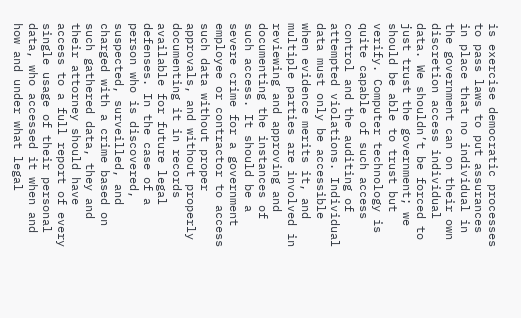is exercise democratic processes to pass laws to put assurances in place that no individual in the government can on their own discretion access individual data. We shouldn’t be forced to just trust the government; we should be able to trust but verify. Computer technology is quite capable of such access control and the auditing of attempted violations. Individual data must only be accessible when evidence merits it, and multiple parties are involved in reviewing and approving and documenting the instances of such access. It should be a severe crime for a government employee or contractor to access such data without proper approvals, and without properly documenting it in records available for future legal defenses. In the case of a person who is discovered, suspected, surveilled, and charged with a crime based on such gathered data, they and their attorney should have access to a full report of every single usage of their personal data, who accessed it when and how and under what legal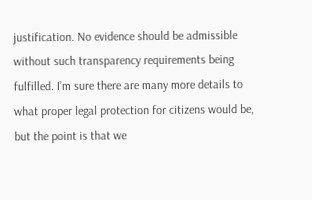justification. No evidence should be admissible without such transparency requirements being fulfilled. I’m sure there are many more details to what proper legal protection for citizens would be, but the point is that we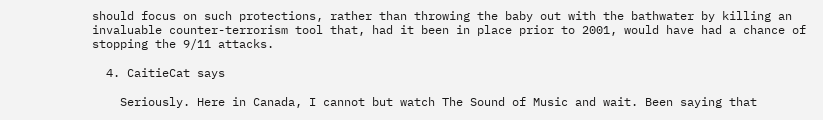should focus on such protections, rather than throwing the baby out with the bathwater by killing an invaluable counter-terrorism tool that, had it been in place prior to 2001, would have had a chance of stopping the 9/11 attacks.

  4. CaitieCat says

    Seriously. Here in Canada, I cannot but watch The Sound of Music and wait. Been saying that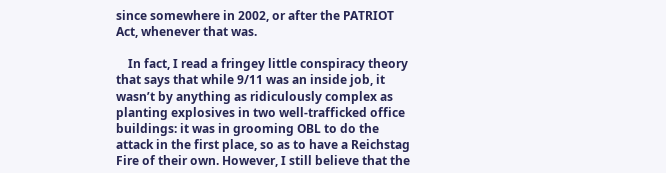since somewhere in 2002, or after the PATRIOT Act, whenever that was.

    In fact, I read a fringey little conspiracy theory that says that while 9/11 was an inside job, it wasn’t by anything as ridiculously complex as planting explosives in two well-trafficked office buildings: it was in grooming OBL to do the attack in the first place, so as to have a Reichstag Fire of their own. However, I still believe that the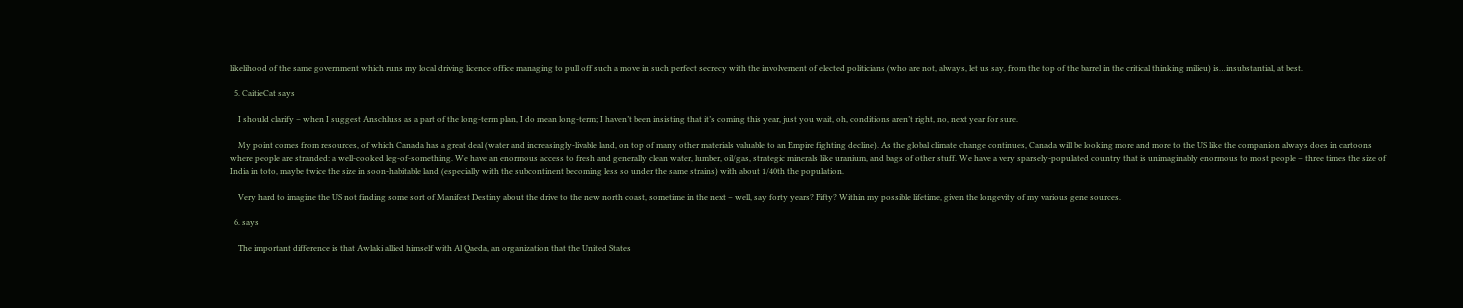likelihood of the same government which runs my local driving licence office managing to pull off such a move in such perfect secrecy with the involvement of elected politicians (who are not, always, let us say, from the top of the barrel in the critical thinking milieu) is…insubstantial, at best.

  5. CaitieCat says

    I should clarify – when I suggest Anschluss as a part of the long-term plan, I do mean long-term; I haven’t been insisting that it’s coming this year, just you wait, oh, conditions aren’t right, no, next year for sure.

    My point comes from resources, of which Canada has a great deal (water and increasingly-livable land, on top of many other materials valuable to an Empire fighting decline). As the global climate change continues, Canada will be looking more and more to the US like the companion always does in cartoons where people are stranded: a well-cooked leg-of-something. We have an enormous access to fresh and generally clean water, lumber, oil/gas, strategic minerals like uranium, and bags of other stuff. We have a very sparsely-populated country that is unimaginably enormous to most people – three times the size of India in toto, maybe twice the size in soon-habitable land (especially with the subcontinent becoming less so under the same strains) with about 1/40th the population.

    Very hard to imagine the US not finding some sort of Manifest Destiny about the drive to the new north coast, sometime in the next – well, say forty years? Fifty? Within my possible lifetime, given the longevity of my various gene sources.

  6. says

    The important difference is that Awlaki allied himself with Al Qaeda, an organization that the United States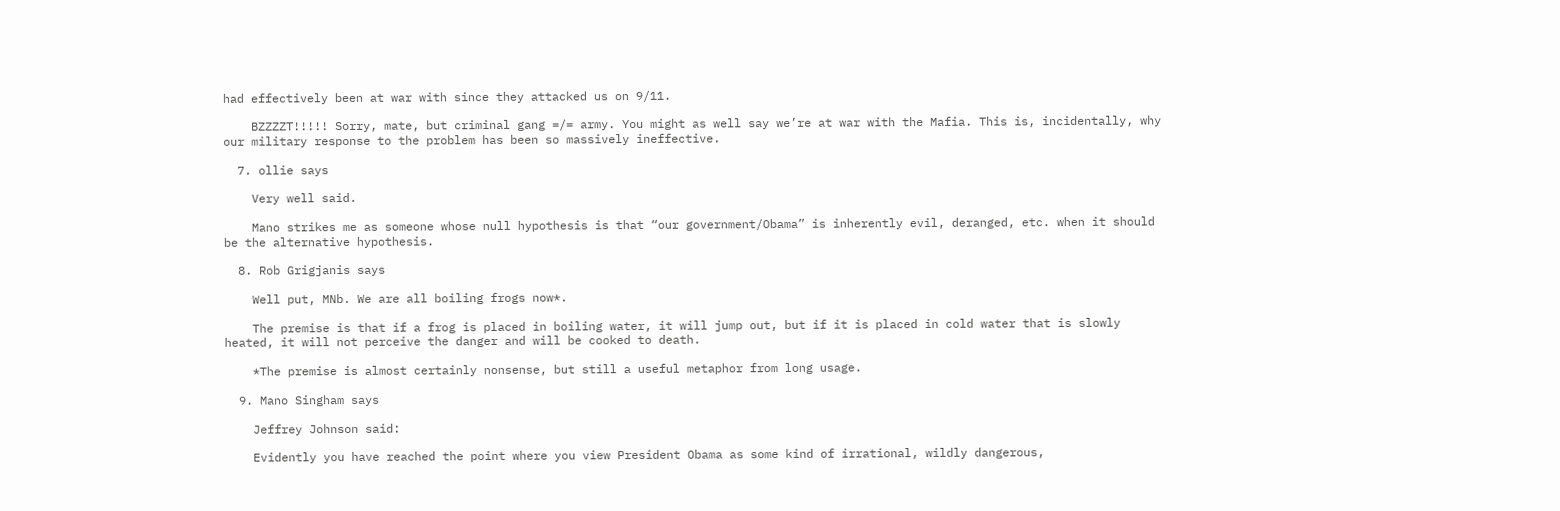had effectively been at war with since they attacked us on 9/11.

    BZZZZT!!!!! Sorry, mate, but criminal gang =/= army. You might as well say we’re at war with the Mafia. This is, incidentally, why our military response to the problem has been so massively ineffective.

  7. ollie says

    Very well said.

    Mano strikes me as someone whose null hypothesis is that “our government/Obama” is inherently evil, deranged, etc. when it should be the alternative hypothesis.

  8. Rob Grigjanis says

    Well put, MNb. We are all boiling frogs now*.

    The premise is that if a frog is placed in boiling water, it will jump out, but if it is placed in cold water that is slowly heated, it will not perceive the danger and will be cooked to death.

    *The premise is almost certainly nonsense, but still a useful metaphor from long usage.

  9. Mano Singham says

    Jeffrey Johnson said:

    Evidently you have reached the point where you view President Obama as some kind of irrational, wildly dangerous,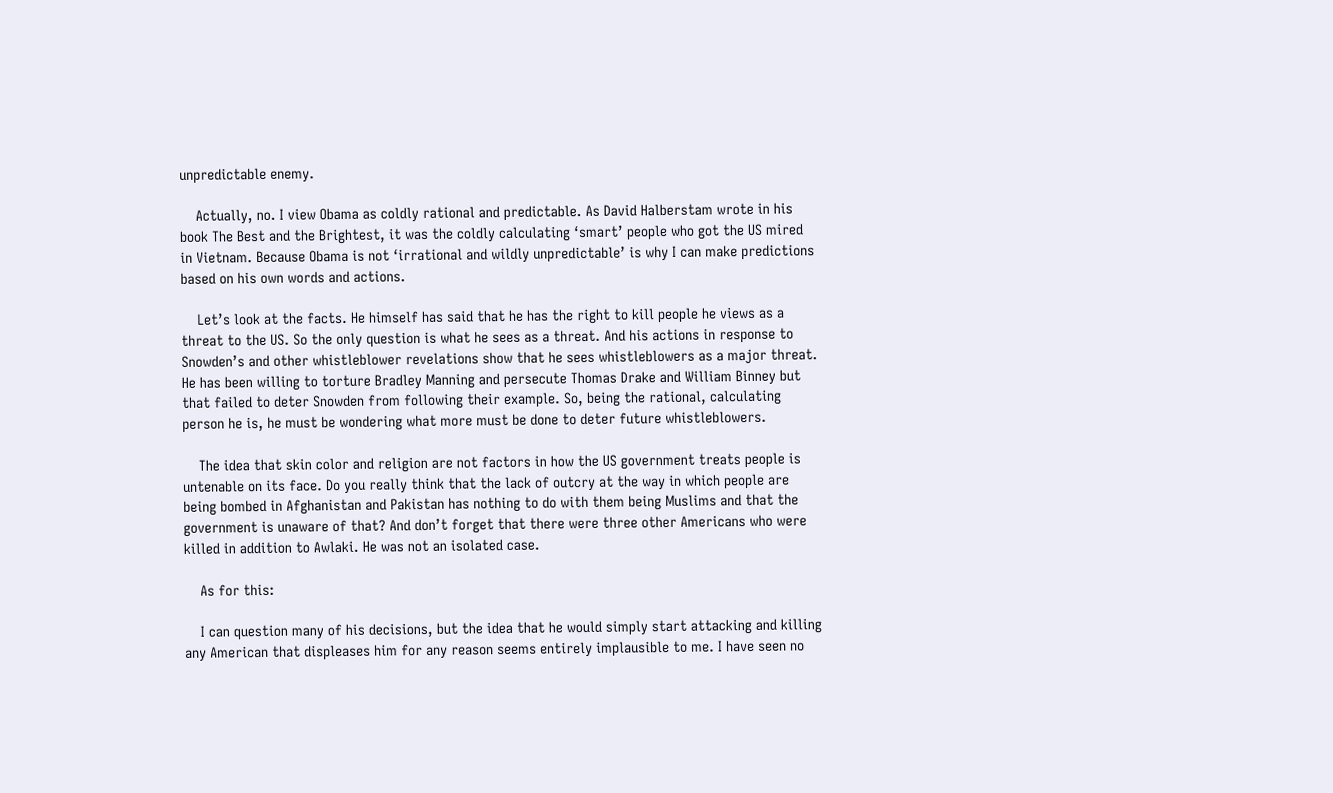unpredictable enemy.

    Actually, no. I view Obama as coldly rational and predictable. As David Halberstam wrote in his book The Best and the Brightest, it was the coldly calculating ‘smart’ people who got the US mired in Vietnam. Because Obama is not ‘irrational and wildly unpredictable’ is why I can make predictions based on his own words and actions.

    Let’s look at the facts. He himself has said that he has the right to kill people he views as a threat to the US. So the only question is what he sees as a threat. And his actions in response to Snowden’s and other whistleblower revelations show that he sees whistleblowers as a major threat. He has been willing to torture Bradley Manning and persecute Thomas Drake and William Binney but that failed to deter Snowden from following their example. So, being the rational, calculating person he is, he must be wondering what more must be done to deter future whistleblowers.

    The idea that skin color and religion are not factors in how the US government treats people is untenable on its face. Do you really think that the lack of outcry at the way in which people are being bombed in Afghanistan and Pakistan has nothing to do with them being Muslims and that the government is unaware of that? And don’t forget that there were three other Americans who were killed in addition to Awlaki. He was not an isolated case.

    As for this:

    I can question many of his decisions, but the idea that he would simply start attacking and killing any American that displeases him for any reason seems entirely implausible to me. I have seen no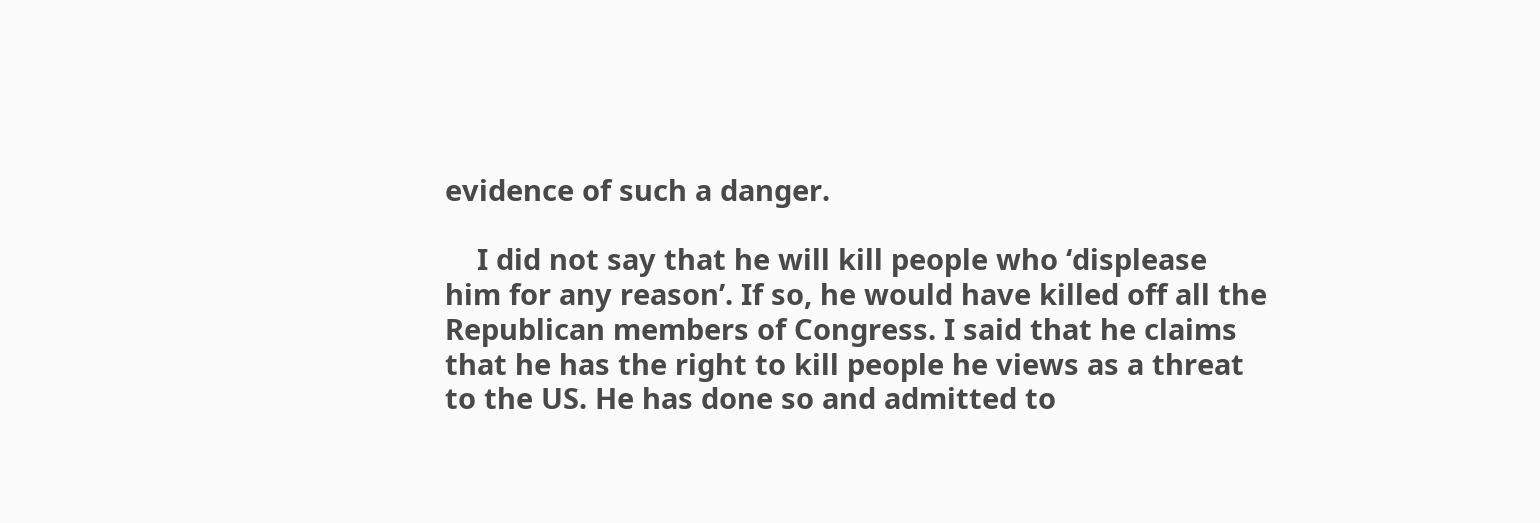evidence of such a danger.

    I did not say that he will kill people who ‘displease him for any reason’. If so, he would have killed off all the Republican members of Congress. I said that he claims that he has the right to kill people he views as a threat to the US. He has done so and admitted to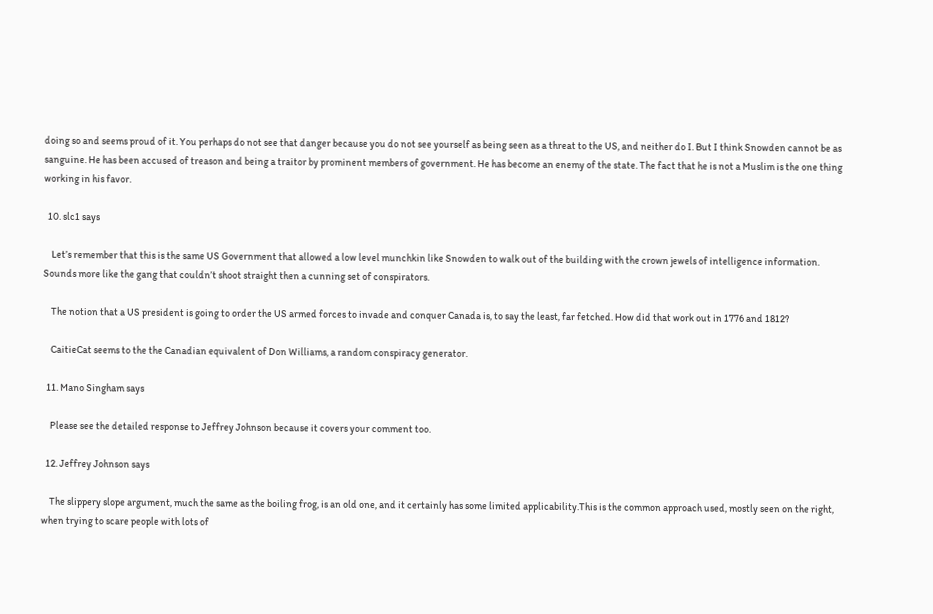doing so and seems proud of it. You perhaps do not see that danger because you do not see yourself as being seen as a threat to the US, and neither do I. But I think Snowden cannot be as sanguine. He has been accused of treason and being a traitor by prominent members of government. He has become an enemy of the state. The fact that he is not a Muslim is the one thing working in his favor.

  10. slc1 says

    Let’s remember that this is the same US Government that allowed a low level munchkin like Snowden to walk out of the building with the crown jewels of intelligence information. Sounds more like the gang that couldn’t shoot straight then a cunning set of conspirators.

    The notion that a US president is going to order the US armed forces to invade and conquer Canada is, to say the least, far fetched. How did that work out in 1776 and 1812?

    CaitieCat seems to the the Canadian equivalent of Don Williams, a random conspiracy generator.

  11. Mano Singham says

    Please see the detailed response to Jeffrey Johnson because it covers your comment too.

  12. Jeffrey Johnson says

    The slippery slope argument, much the same as the boiling frog, is an old one, and it certainly has some limited applicability.This is the common approach used, mostly seen on the right, when trying to scare people with lots of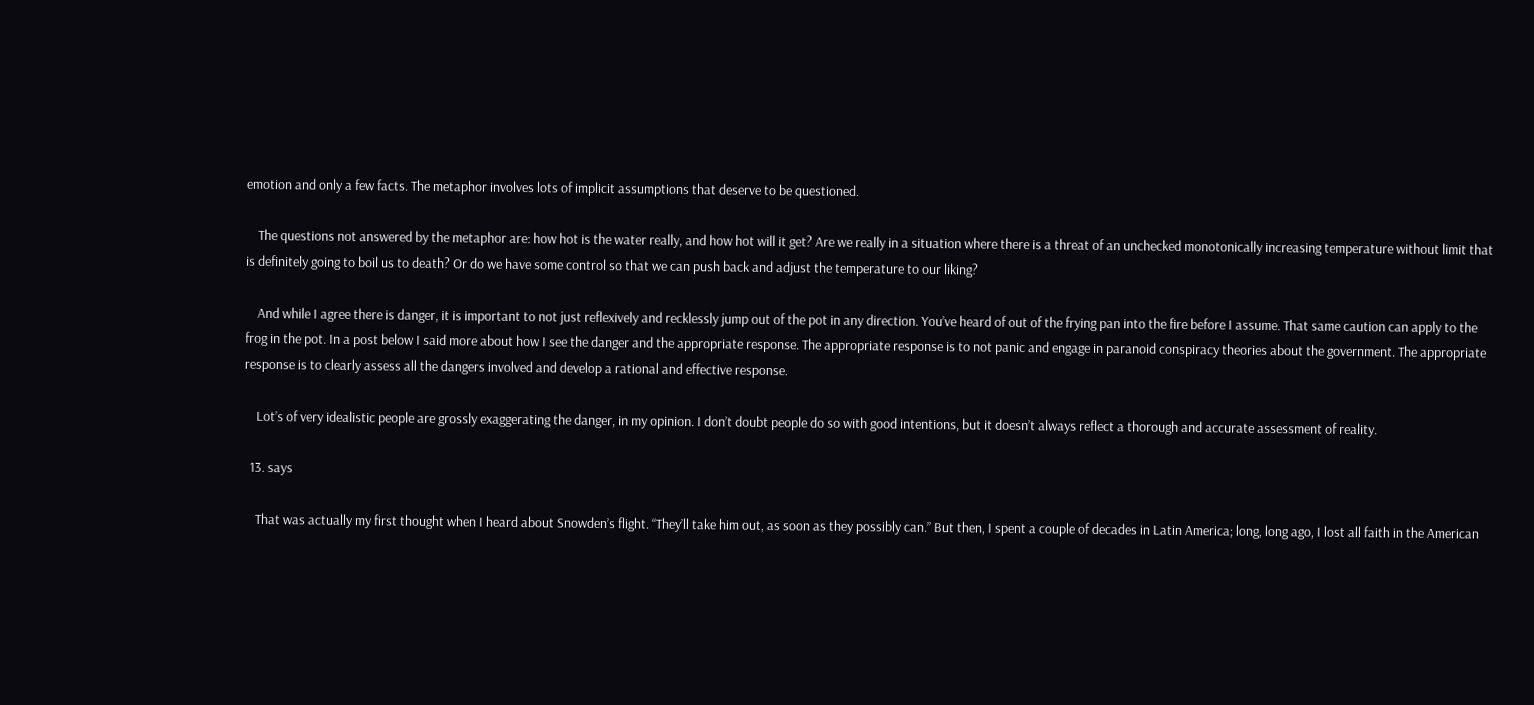emotion and only a few facts. The metaphor involves lots of implicit assumptions that deserve to be questioned.

    The questions not answered by the metaphor are: how hot is the water really, and how hot will it get? Are we really in a situation where there is a threat of an unchecked monotonically increasing temperature without limit that is definitely going to boil us to death? Or do we have some control so that we can push back and adjust the temperature to our liking?

    And while I agree there is danger, it is important to not just reflexively and recklessly jump out of the pot in any direction. You’ve heard of out of the frying pan into the fire before I assume. That same caution can apply to the frog in the pot. In a post below I said more about how I see the danger and the appropriate response. The appropriate response is to not panic and engage in paranoid conspiracy theories about the government. The appropriate response is to clearly assess all the dangers involved and develop a rational and effective response.

    Lot’s of very idealistic people are grossly exaggerating the danger, in my opinion. I don’t doubt people do so with good intentions, but it doesn’t always reflect a thorough and accurate assessment of reality.

  13. says

    That was actually my first thought when I heard about Snowden’s flight. “They’ll take him out, as soon as they possibly can.” But then, I spent a couple of decades in Latin America; long, long ago, I lost all faith in the American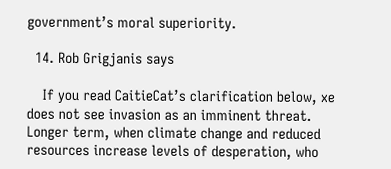government’s moral superiority.

  14. Rob Grigjanis says

    If you read CaitieCat’s clarification below, xe does not see invasion as an imminent threat. Longer term, when climate change and reduced resources increase levels of desperation, who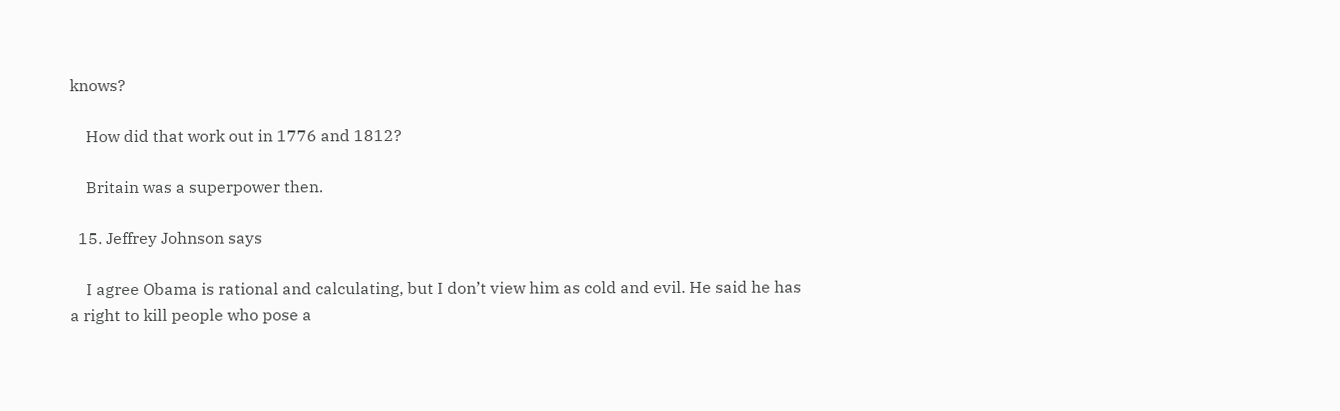knows?

    How did that work out in 1776 and 1812?

    Britain was a superpower then.

  15. Jeffrey Johnson says

    I agree Obama is rational and calculating, but I don’t view him as cold and evil. He said he has a right to kill people who pose a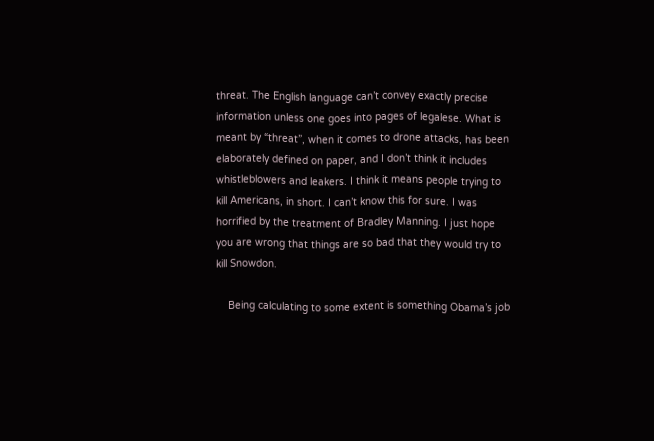threat. The English language can’t convey exactly precise information unless one goes into pages of legalese. What is meant by “threat”, when it comes to drone attacks, has been elaborately defined on paper, and I don’t think it includes whistleblowers and leakers. I think it means people trying to kill Americans, in short. I can’t know this for sure. I was horrified by the treatment of Bradley Manning. I just hope you are wrong that things are so bad that they would try to kill Snowdon.

    Being calculating to some extent is something Obama’s job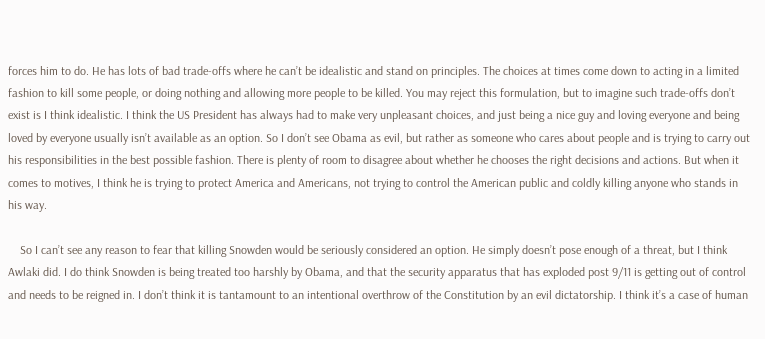forces him to do. He has lots of bad trade-offs where he can’t be idealistic and stand on principles. The choices at times come down to acting in a limited fashion to kill some people, or doing nothing and allowing more people to be killed. You may reject this formulation, but to imagine such trade-offs don’t exist is I think idealistic. I think the US President has always had to make very unpleasant choices, and just being a nice guy and loving everyone and being loved by everyone usually isn’t available as an option. So I don’t see Obama as evil, but rather as someone who cares about people and is trying to carry out his responsibilities in the best possible fashion. There is plenty of room to disagree about whether he chooses the right decisions and actions. But when it comes to motives, I think he is trying to protect America and Americans, not trying to control the American public and coldly killing anyone who stands in his way.

    So I can’t see any reason to fear that killing Snowden would be seriously considered an option. He simply doesn’t pose enough of a threat, but I think Awlaki did. I do think Snowden is being treated too harshly by Obama, and that the security apparatus that has exploded post 9/11 is getting out of control and needs to be reigned in. I don’t think it is tantamount to an intentional overthrow of the Constitution by an evil dictatorship. I think it’s a case of human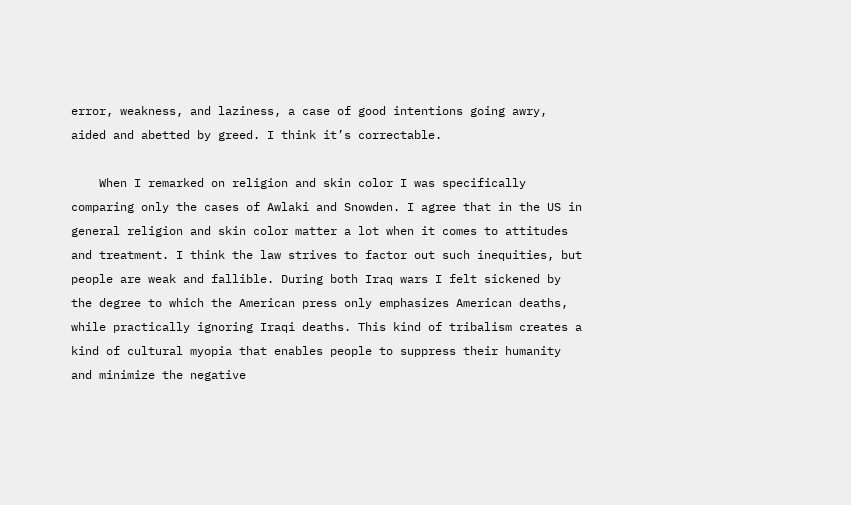error, weakness, and laziness, a case of good intentions going awry, aided and abetted by greed. I think it’s correctable.

    When I remarked on religion and skin color I was specifically comparing only the cases of Awlaki and Snowden. I agree that in the US in general religion and skin color matter a lot when it comes to attitudes and treatment. I think the law strives to factor out such inequities, but people are weak and fallible. During both Iraq wars I felt sickened by the degree to which the American press only emphasizes American deaths, while practically ignoring Iraqi deaths. This kind of tribalism creates a kind of cultural myopia that enables people to suppress their humanity and minimize the negative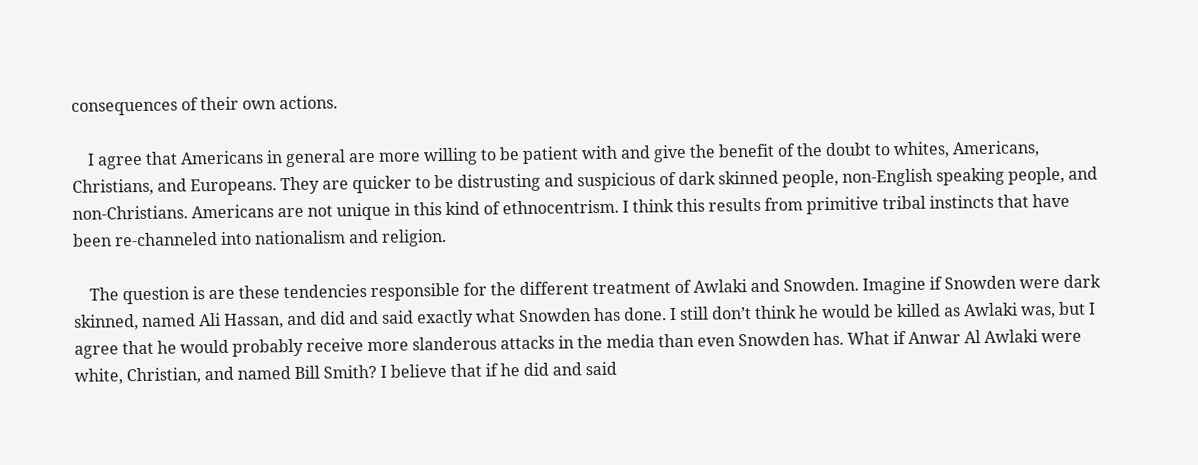consequences of their own actions.

    I agree that Americans in general are more willing to be patient with and give the benefit of the doubt to whites, Americans, Christians, and Europeans. They are quicker to be distrusting and suspicious of dark skinned people, non-English speaking people, and non-Christians. Americans are not unique in this kind of ethnocentrism. I think this results from primitive tribal instincts that have been re-channeled into nationalism and religion.

    The question is are these tendencies responsible for the different treatment of Awlaki and Snowden. Imagine if Snowden were dark skinned, named Ali Hassan, and did and said exactly what Snowden has done. I still don’t think he would be killed as Awlaki was, but I agree that he would probably receive more slanderous attacks in the media than even Snowden has. What if Anwar Al Awlaki were white, Christian, and named Bill Smith? I believe that if he did and said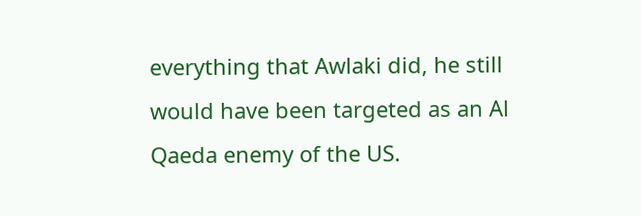everything that Awlaki did, he still would have been targeted as an Al Qaeda enemy of the US.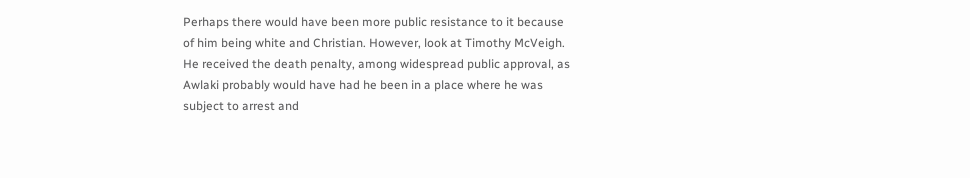Perhaps there would have been more public resistance to it because of him being white and Christian. However, look at Timothy McVeigh. He received the death penalty, among widespread public approval, as Awlaki probably would have had he been in a place where he was subject to arrest and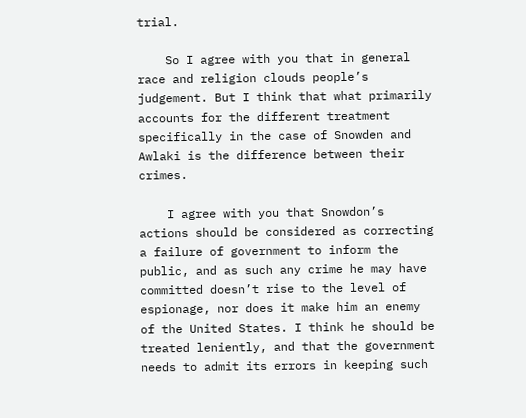trial.

    So I agree with you that in general race and religion clouds people’s judgement. But I think that what primarily accounts for the different treatment specifically in the case of Snowden and Awlaki is the difference between their crimes.

    I agree with you that Snowdon’s actions should be considered as correcting a failure of government to inform the public, and as such any crime he may have committed doesn’t rise to the level of espionage, nor does it make him an enemy of the United States. I think he should be treated leniently, and that the government needs to admit its errors in keeping such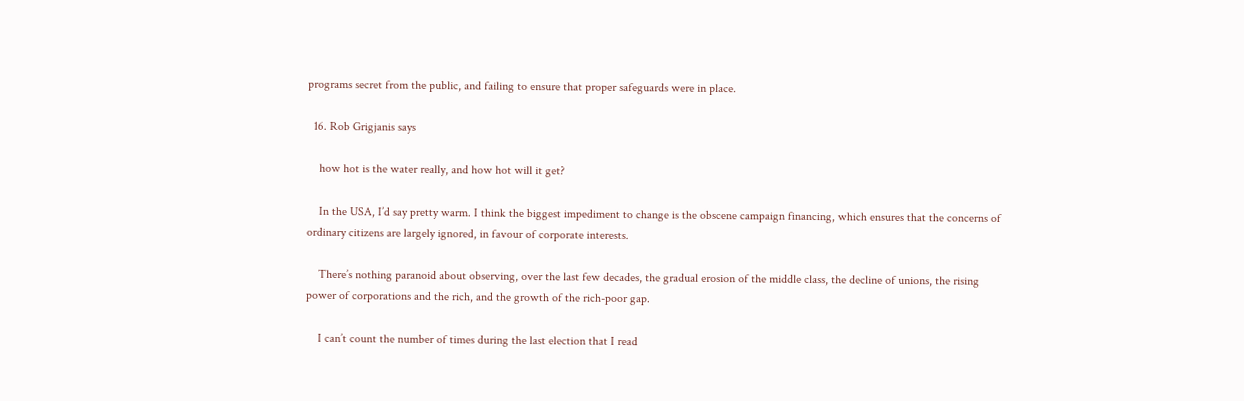programs secret from the public, and failing to ensure that proper safeguards were in place.

  16. Rob Grigjanis says

    how hot is the water really, and how hot will it get?

    In the USA, I’d say pretty warm. I think the biggest impediment to change is the obscene campaign financing, which ensures that the concerns of ordinary citizens are largely ignored, in favour of corporate interests.

    There’s nothing paranoid about observing, over the last few decades, the gradual erosion of the middle class, the decline of unions, the rising power of corporations and the rich, and the growth of the rich-poor gap.

    I can’t count the number of times during the last election that I read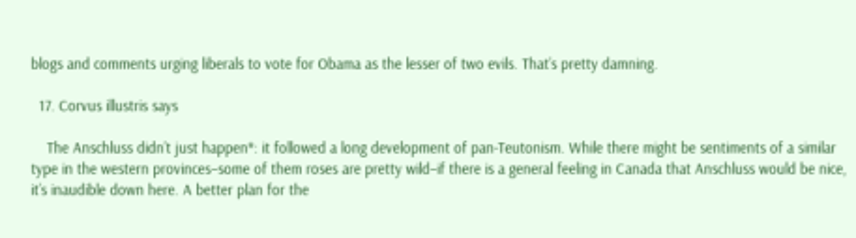blogs and comments urging liberals to vote for Obama as the lesser of two evils. That’s pretty damning.

  17. Corvus illustris says

    The Anschluss didn’t just happen*: it followed a long development of pan-Teutonism. While there might be sentiments of a similar type in the western provinces–some of them roses are pretty wild–if there is a general feeling in Canada that Anschluss would be nice, it’s inaudible down here. A better plan for the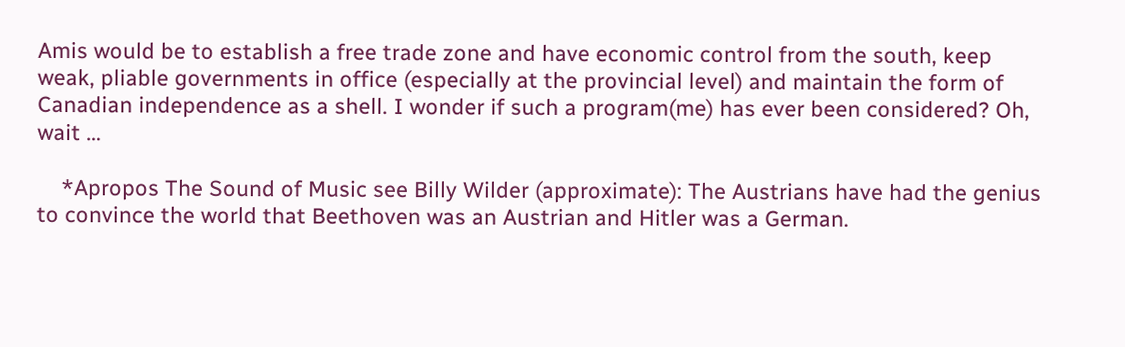Amis would be to establish a free trade zone and have economic control from the south, keep weak, pliable governments in office (especially at the provincial level) and maintain the form of Canadian independence as a shell. I wonder if such a program(me) has ever been considered? Oh, wait …

    *Apropos The Sound of Music see Billy Wilder (approximate): The Austrians have had the genius to convince the world that Beethoven was an Austrian and Hitler was a German.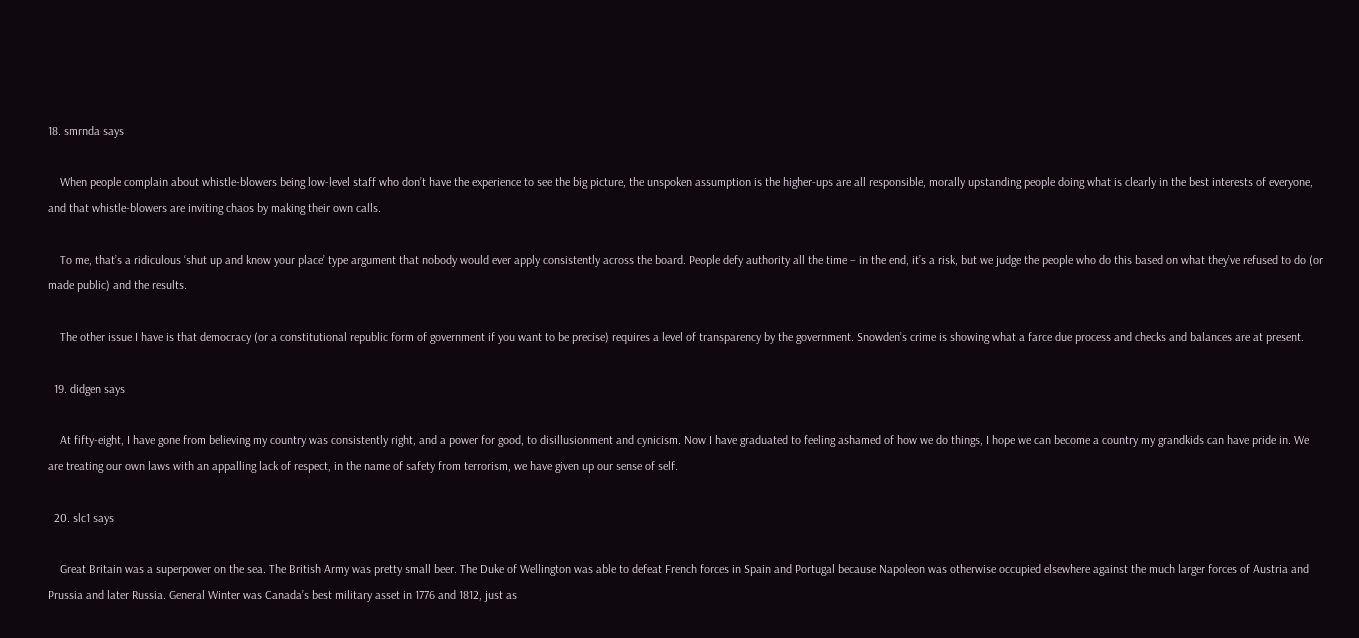18. smrnda says

    When people complain about whistle-blowers being low-level staff who don’t have the experience to see the big picture, the unspoken assumption is the higher-ups are all responsible, morally upstanding people doing what is clearly in the best interests of everyone, and that whistle-blowers are inviting chaos by making their own calls.

    To me, that’s a ridiculous ‘shut up and know your place’ type argument that nobody would ever apply consistently across the board. People defy authority all the time – in the end, it’s a risk, but we judge the people who do this based on what they’ve refused to do (or made public) and the results.

    The other issue I have is that democracy (or a constitutional republic form of government if you want to be precise) requires a level of transparency by the government. Snowden’s crime is showing what a farce due process and checks and balances are at present.

  19. didgen says

    At fifty-eight, I have gone from believing my country was consistently right, and a power for good, to disillusionment and cynicism. Now I have graduated to feeling ashamed of how we do things, I hope we can become a country my grandkids can have pride in. We are treating our own laws with an appalling lack of respect, in the name of safety from terrorism, we have given up our sense of self.

  20. slc1 says

    Great Britain was a superpower on the sea. The British Army was pretty small beer. The Duke of Wellington was able to defeat French forces in Spain and Portugal because Napoleon was otherwise occupied elsewhere against the much larger forces of Austria and Prussia and later Russia. General Winter was Canada’s best military asset in 1776 and 1812, just as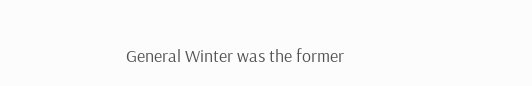General Winter was the former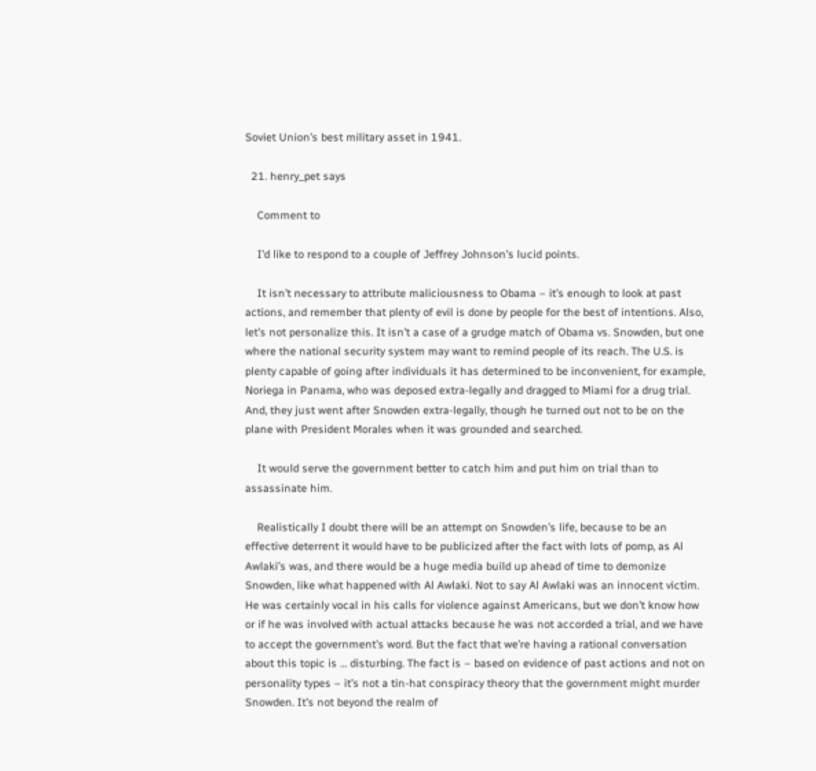Soviet Union’s best military asset in 1941.

  21. henry_pet says

    Comment to

    I’d like to respond to a couple of Jeffrey Johnson’s lucid points.

    It isn’t necessary to attribute maliciousness to Obama – it’s enough to look at past actions, and remember that plenty of evil is done by people for the best of intentions. Also, let’s not personalize this. It isn’t a case of a grudge match of Obama vs. Snowden, but one where the national security system may want to remind people of its reach. The U.S. is plenty capable of going after individuals it has determined to be inconvenient, for example, Noriega in Panama, who was deposed extra-legally and dragged to Miami for a drug trial. And, they just went after Snowden extra-legally, though he turned out not to be on the plane with President Morales when it was grounded and searched.

    It would serve the government better to catch him and put him on trial than to assassinate him.

    Realistically I doubt there will be an attempt on Snowden’s life, because to be an effective deterrent it would have to be publicized after the fact with lots of pomp, as Al Awlaki’s was, and there would be a huge media build up ahead of time to demonize Snowden, like what happened with Al Awlaki. Not to say Al Awlaki was an innocent victim. He was certainly vocal in his calls for violence against Americans, but we don’t know how or if he was involved with actual attacks because he was not accorded a trial, and we have to accept the government’s word. But the fact that we’re having a rational conversation about this topic is … disturbing. The fact is – based on evidence of past actions and not on personality types – it’s not a tin-hat conspiracy theory that the government might murder Snowden. It’s not beyond the realm of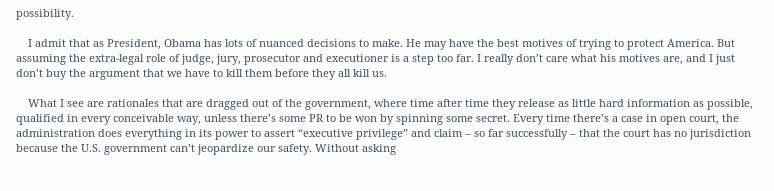possibility.

    I admit that as President, Obama has lots of nuanced decisions to make. He may have the best motives of trying to protect America. But assuming the extra-legal role of judge, jury, prosecutor and executioner is a step too far. I really don’t care what his motives are, and I just don’t buy the argument that we have to kill them before they all kill us.

    What I see are rationales that are dragged out of the government, where time after time they release as little hard information as possible, qualified in every conceivable way, unless there’s some PR to be won by spinning some secret. Every time there’s a case in open court, the administration does everything in its power to assert “executive privilege” and claim – so far successfully – that the court has no jurisdiction because the U.S. government can’t jeopardize our safety. Without asking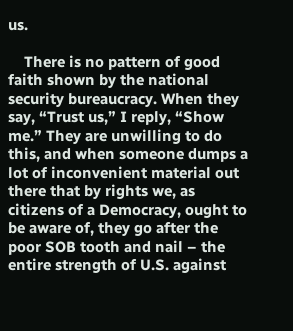us.

    There is no pattern of good faith shown by the national security bureaucracy. When they say, “Trust us,” I reply, “Show me.” They are unwilling to do this, and when someone dumps a lot of inconvenient material out there that by rights we, as citizens of a Democracy, ought to be aware of, they go after the poor SOB tooth and nail – the entire strength of U.S. against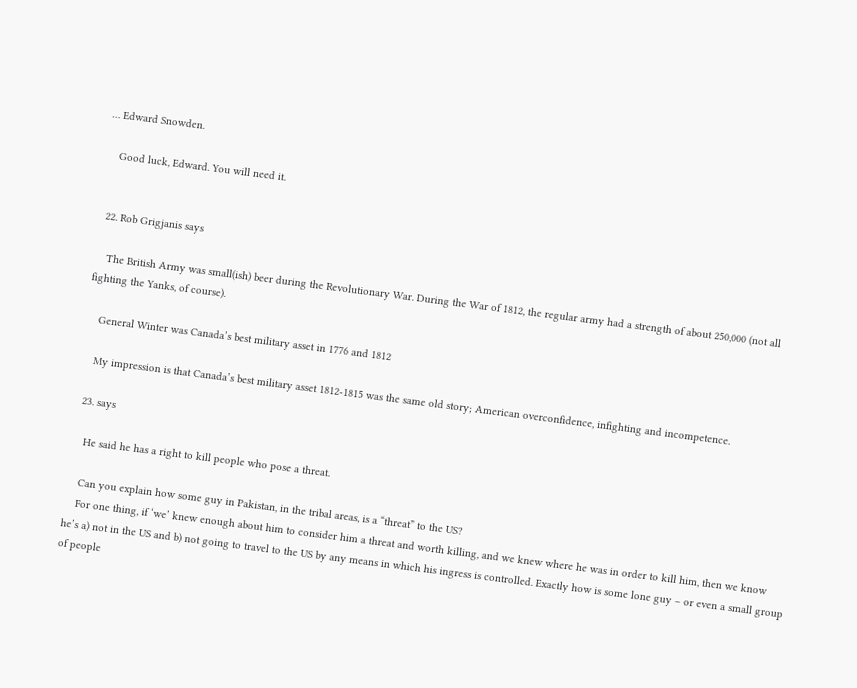… Edward Snowden.

    Good luck, Edward. You will need it.


  22. Rob Grigjanis says

    The British Army was small(ish) beer during the Revolutionary War. During the War of 1812, the regular army had a strength of about 250,000 (not all fighting the Yanks, of course).

    General Winter was Canada’s best military asset in 1776 and 1812

    My impression is that Canada’s best military asset 1812-1815 was the same old story; American overconfidence, infighting and incompetence.

  23. says

    He said he has a right to kill people who pose a threat.

    Can you explain how some guy in Pakistan, in the tribal areas, is a “threat” to the US?
    For one thing, if ‘we’ knew enough about him to consider him a threat and worth killing, and we knew where he was in order to kill him, then we know he’s a) not in the US and b) not going to travel to the US by any means in which his ingress is controlled. Exactly how is some lone guy – or even a small group of people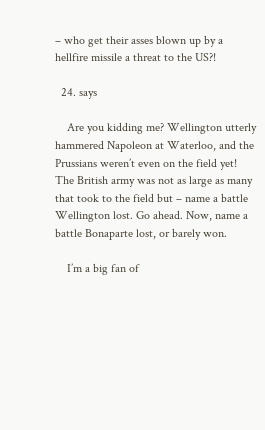– who get their asses blown up by a hellfire missile a threat to the US?!

  24. says

    Are you kidding me? Wellington utterly hammered Napoleon at Waterloo, and the Prussians weren’t even on the field yet! The British army was not as large as many that took to the field but – name a battle Wellington lost. Go ahead. Now, name a battle Bonaparte lost, or barely won.

    I’m a big fan of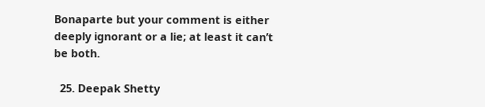Bonaparte but your comment is either deeply ignorant or a lie; at least it can’t be both.

  25. Deepak Shetty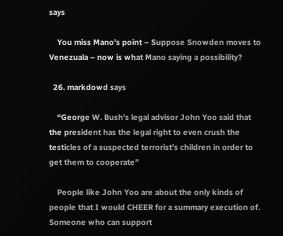says

    You miss Mano’s point – Suppose Snowden moves to Venezuala – now is what Mano saying a possibility?

  26. markdowd says

    “George W. Bush’s legal advisor John Yoo said that the president has the legal right to even crush the testicles of a suspected terrorist’s children in order to get them to cooperate”

    People like John Yoo are about the only kinds of people that I would CHEER for a summary execution of. Someone who can support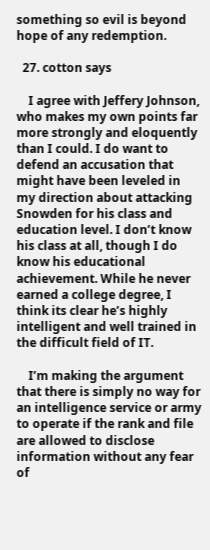something so evil is beyond hope of any redemption.

  27. cotton says

    I agree with Jeffery Johnson, who makes my own points far more strongly and eloquently than I could. I do want to defend an accusation that might have been leveled in my direction about attacking Snowden for his class and education level. I don’t know his class at all, though I do know his educational achievement. While he never earned a college degree, I think its clear he’s highly intelligent and well trained in the difficult field of IT.

    I’m making the argument that there is simply no way for an intelligence service or army to operate if the rank and file are allowed to disclose information without any fear of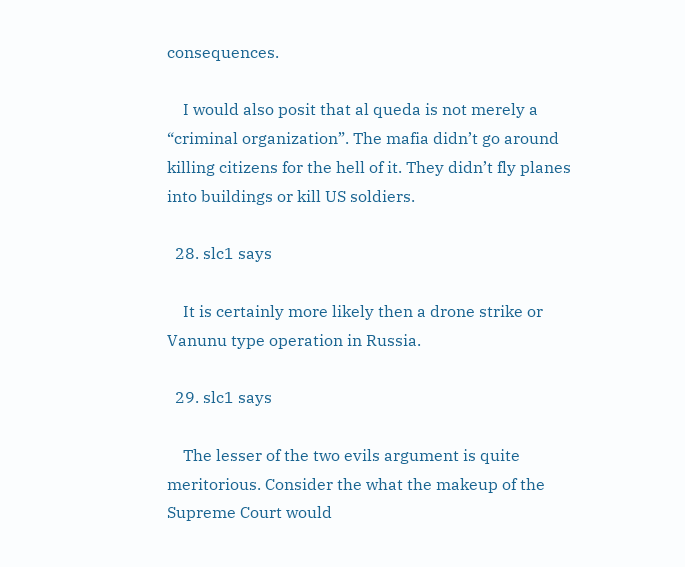consequences.

    I would also posit that al queda is not merely a “criminal organization”. The mafia didn’t go around killing citizens for the hell of it. They didn’t fly planes into buildings or kill US soldiers.

  28. slc1 says

    It is certainly more likely then a drone strike or Vanunu type operation in Russia.

  29. slc1 says

    The lesser of the two evils argument is quite meritorious. Consider the what the makeup of the Supreme Court would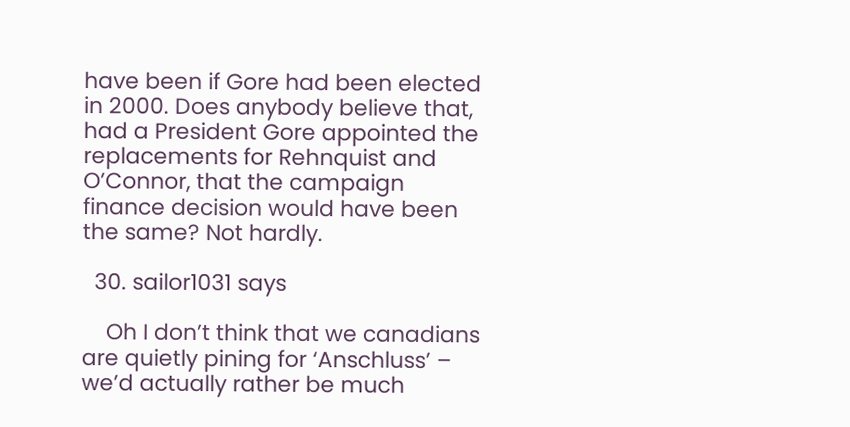have been if Gore had been elected in 2000. Does anybody believe that, had a President Gore appointed the replacements for Rehnquist and O’Connor, that the campaign finance decision would have been the same? Not hardly.

  30. sailor1031 says

    Oh I don’t think that we canadians are quietly pining for ‘Anschluss’ – we’d actually rather be much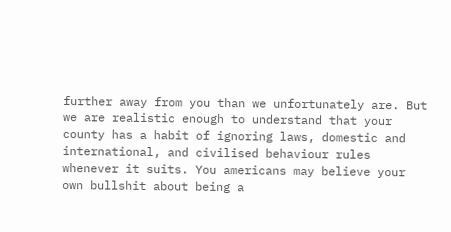further away from you than we unfortunately are. But we are realistic enough to understand that your county has a habit of ignoring laws, domestic and international, and civilised behaviour rules whenever it suits. You americans may believe your own bullshit about being a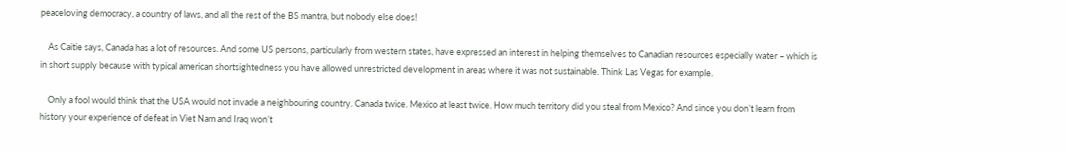peaceloving democracy, a country of laws, and all the rest of the BS mantra, but nobody else does!

    As Caitie says, Canada has a lot of resources. And some US persons, particularly from western states, have expressed an interest in helping themselves to Canadian resources especially water – which is in short supply because with typical american shortsightedness you have allowed unrestricted development in areas where it was not sustainable. Think Las Vegas for example.

    Only a fool would think that the USA would not invade a neighbouring country. Canada twice. Mexico at least twice. How much territory did you steal from Mexico? And since you don’t learn from history your experience of defeat in Viet Nam and Iraq won’t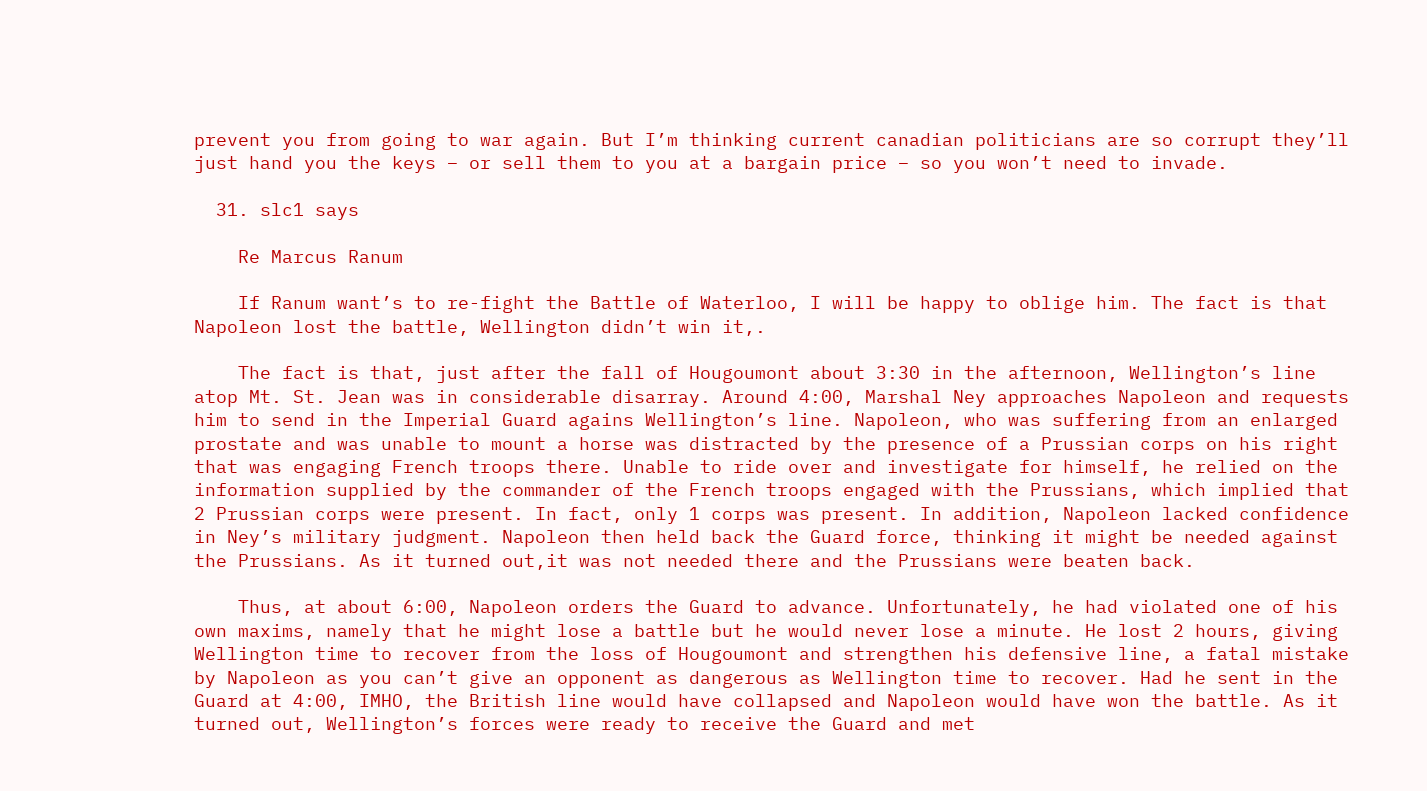prevent you from going to war again. But I’m thinking current canadian politicians are so corrupt they’ll just hand you the keys – or sell them to you at a bargain price – so you won’t need to invade.

  31. slc1 says

    Re Marcus Ranum

    If Ranum want’s to re-fight the Battle of Waterloo, I will be happy to oblige him. The fact is that Napoleon lost the battle, Wellington didn’t win it,.

    The fact is that, just after the fall of Hougoumont about 3:30 in the afternoon, Wellington’s line atop Mt. St. Jean was in considerable disarray. Around 4:00, Marshal Ney approaches Napoleon and requests him to send in the Imperial Guard agains Wellington’s line. Napoleon, who was suffering from an enlarged prostate and was unable to mount a horse was distracted by the presence of a Prussian corps on his right that was engaging French troops there. Unable to ride over and investigate for himself, he relied on the information supplied by the commander of the French troops engaged with the Prussians, which implied that 2 Prussian corps were present. In fact, only 1 corps was present. In addition, Napoleon lacked confidence in Ney’s military judgment. Napoleon then held back the Guard force, thinking it might be needed against the Prussians. As it turned out,it was not needed there and the Prussians were beaten back.

    Thus, at about 6:00, Napoleon orders the Guard to advance. Unfortunately, he had violated one of his own maxims, namely that he might lose a battle but he would never lose a minute. He lost 2 hours, giving Wellington time to recover from the loss of Hougoumont and strengthen his defensive line, a fatal mistake by Napoleon as you can’t give an opponent as dangerous as Wellington time to recover. Had he sent in the Guard at 4:00, IMHO, the British line would have collapsed and Napoleon would have won the battle. As it turned out, Wellington’s forces were ready to receive the Guard and met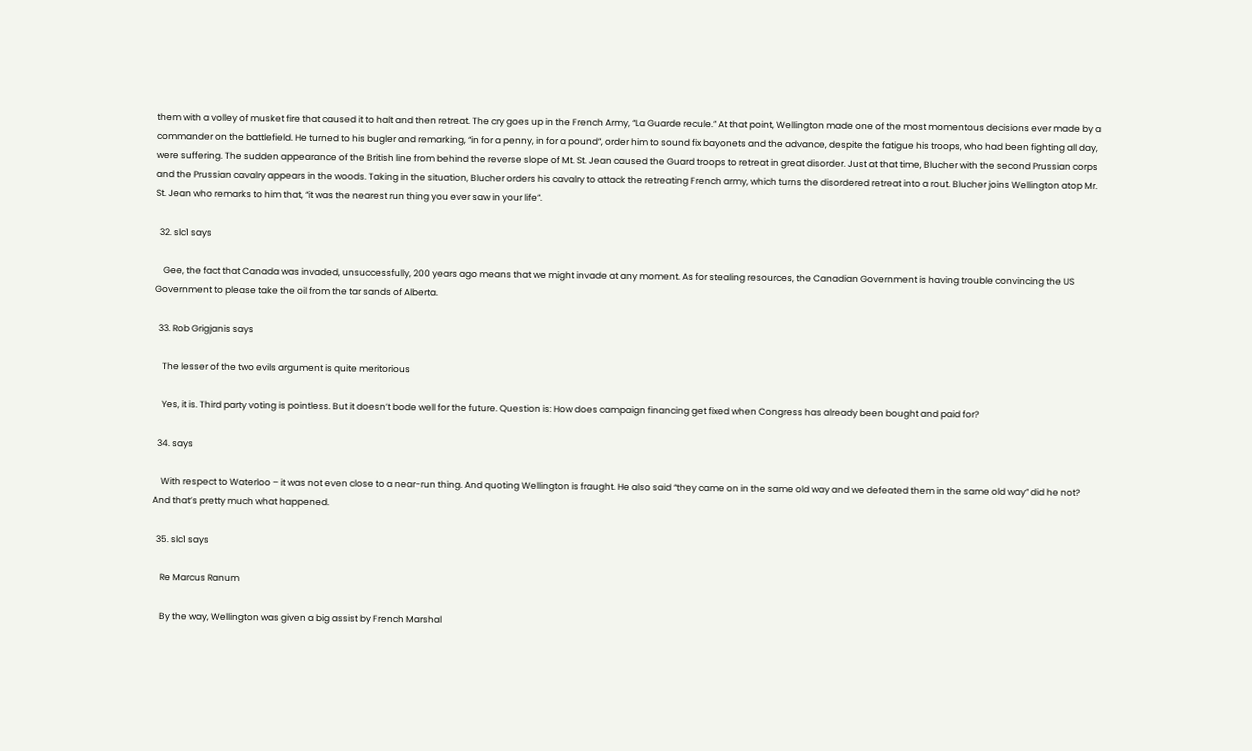them with a volley of musket fire that caused it to halt and then retreat. The cry goes up in the French Army, “La Guarde recule.” At that point, Wellington made one of the most momentous decisions ever made by a commander on the battlefield. He turned to his bugler and remarking, “in for a penny, in for a pound”, order him to sound fix bayonets and the advance, despite the fatigue his troops, who had been fighting all day, were suffering. The sudden appearance of the British line from behind the reverse slope of Mt. St. Jean caused the Guard troops to retreat in great disorder. Just at that time, Blucher with the second Prussian corps and the Prussian cavalry appears in the woods. Taking in the situation, Blucher orders his cavalry to attack the retreating French army, which turns the disordered retreat into a rout. Blucher joins Wellington atop Mr. St. Jean who remarks to him that, “it was the nearest run thing you ever saw in your life”.

  32. slc1 says

    Gee, the fact that Canada was invaded, unsuccessfully, 200 years ago means that we might invade at any moment. As for stealing resources, the Canadian Government is having trouble convincing the US Government to please take the oil from the tar sands of Alberta.

  33. Rob Grigjanis says

    The lesser of the two evils argument is quite meritorious

    Yes, it is. Third party voting is pointless. But it doesn’t bode well for the future. Question is: How does campaign financing get fixed when Congress has already been bought and paid for?

  34. says

    With respect to Waterloo – it was not even close to a near-run thing. And quoting Wellington is fraught. He also said “they came on in the same old way and we defeated them in the same old way” did he not? And that’s pretty much what happened.

  35. slc1 says

    Re Marcus Ranum

    By the way, Wellington was given a big assist by French Marshal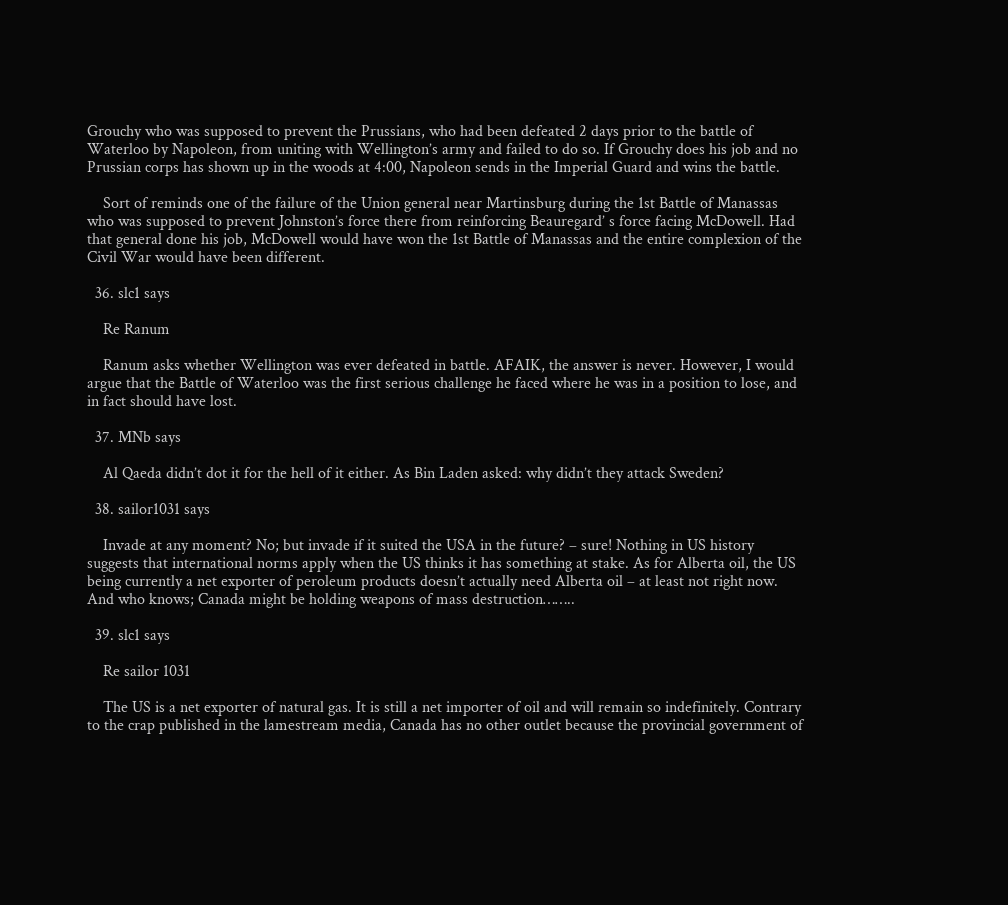Grouchy who was supposed to prevent the Prussians, who had been defeated 2 days prior to the battle of Waterloo by Napoleon, from uniting with Wellington’s army and failed to do so. If Grouchy does his job and no Prussian corps has shown up in the woods at 4:00, Napoleon sends in the Imperial Guard and wins the battle.

    Sort of reminds one of the failure of the Union general near Martinsburg during the 1st Battle of Manassas who was supposed to prevent Johnston’s force there from reinforcing Beauregard’ s force facing McDowell. Had that general done his job, McDowell would have won the 1st Battle of Manassas and the entire complexion of the Civil War would have been different.

  36. slc1 says

    Re Ranum

    Ranum asks whether Wellington was ever defeated in battle. AFAIK, the answer is never. However, I would argue that the Battle of Waterloo was the first serious challenge he faced where he was in a position to lose, and in fact should have lost.

  37. MNb says

    Al Qaeda didn’t dot it for the hell of it either. As Bin Laden asked: why didn’t they attack Sweden?

  38. sailor1031 says

    Invade at any moment? No; but invade if it suited the USA in the future? – sure! Nothing in US history suggests that international norms apply when the US thinks it has something at stake. As for Alberta oil, the US being currently a net exporter of peroleum products doesn’t actually need Alberta oil – at least not right now. And who knows; Canada might be holding weapons of mass destruction……..

  39. slc1 says

    Re sailor 1031

    The US is a net exporter of natural gas. It is still a net importer of oil and will remain so indefinitely. Contrary to the crap published in the lamestream media, Canada has no other outlet because the provincial government of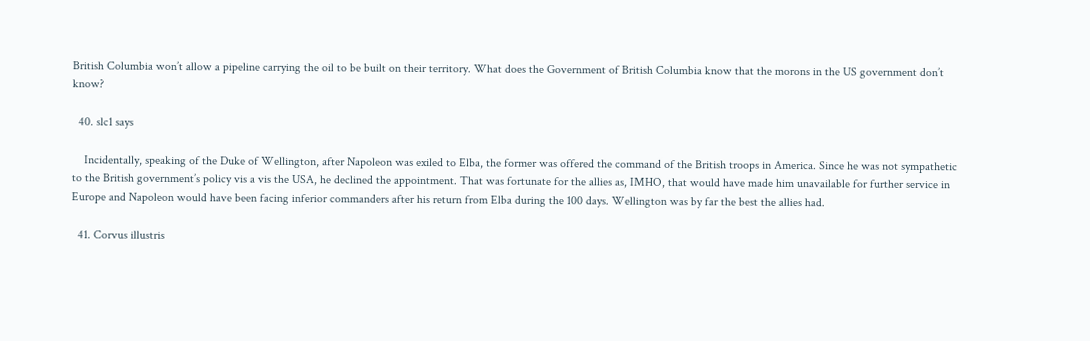British Columbia won’t allow a pipeline carrying the oil to be built on their territory. What does the Government of British Columbia know that the morons in the US government don’t know?

  40. slc1 says

    Incidentally, speaking of the Duke of Wellington, after Napoleon was exiled to Elba, the former was offered the command of the British troops in America. Since he was not sympathetic to the British government’s policy vis a vis the USA, he declined the appointment. That was fortunate for the allies as, IMHO, that would have made him unavailable for further service in Europe and Napoleon would have been facing inferior commanders after his return from Elba during the 100 days. Wellington was by far the best the allies had.

  41. Corvus illustris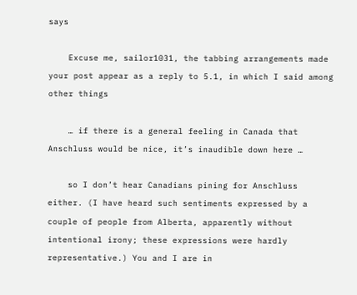says

    Excuse me, sailor1031, the tabbing arrangements made your post appear as a reply to 5.1, in which I said among other things

    … if there is a general feeling in Canada that Anschluss would be nice, it’s inaudible down here …

    so I don’t hear Canadians pining for Anschluss either. (I have heard such sentiments expressed by a couple of people from Alberta, apparently without intentional irony; these expressions were hardly representative.) You and I are in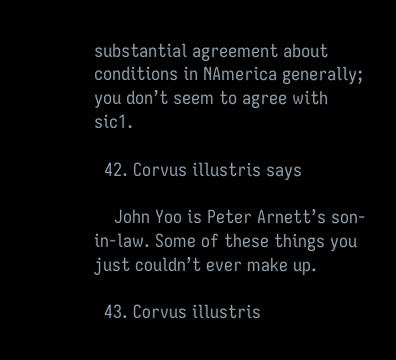substantial agreement about conditions in NAmerica generally; you don’t seem to agree with sic1.

  42. Corvus illustris says

    John Yoo is Peter Arnett’s son-in-law. Some of these things you just couldn’t ever make up.

  43. Corvus illustris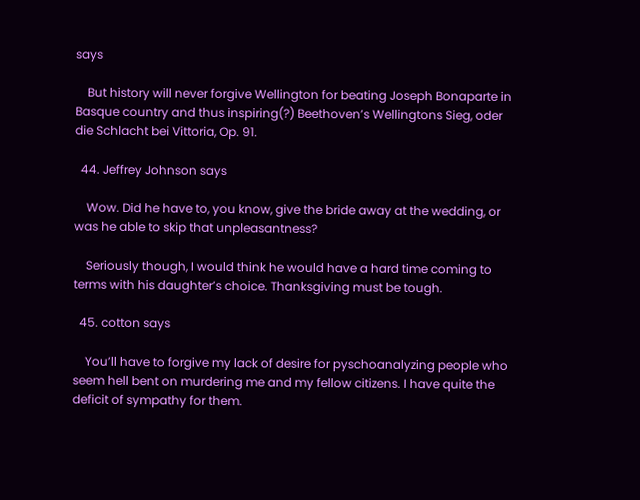says

    But history will never forgive Wellington for beating Joseph Bonaparte in Basque country and thus inspiring(?) Beethoven’s Wellingtons Sieg, oder die Schlacht bei Vittoria, Op. 91.

  44. Jeffrey Johnson says

    Wow. Did he have to, you know, give the bride away at the wedding, or was he able to skip that unpleasantness?

    Seriously though, I would think he would have a hard time coming to terms with his daughter’s choice. Thanksgiving must be tough.

  45. cotton says

    You’ll have to forgive my lack of desire for pyschoanalyzing people who seem hell bent on murdering me and my fellow citizens. I have quite the deficit of sympathy for them.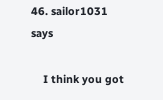46. sailor1031 says

    I think you got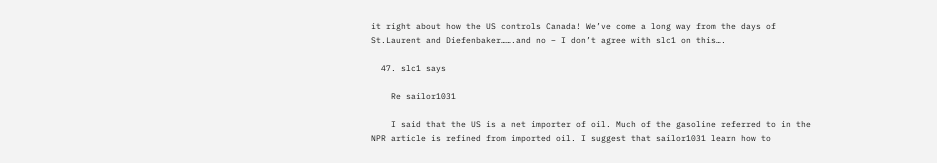it right about how the US controls Canada! We’ve come a long way from the days of St.Laurent and Diefenbaker…….and no – I don’t agree with slc1 on this….

  47. slc1 says

    Re sailor1031

    I said that the US is a net importer of oil. Much of the gasoline referred to in the NPR article is refined from imported oil. I suggest that sailor1031 learn how to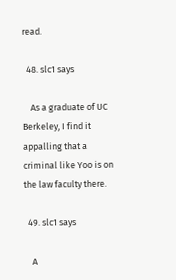read.

  48. slc1 says

    As a graduate of UC Berkeley, I find it appalling that a criminal like Yoo is on the law faculty there.

  49. slc1 says

    A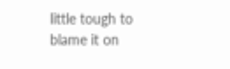little tough to blame it on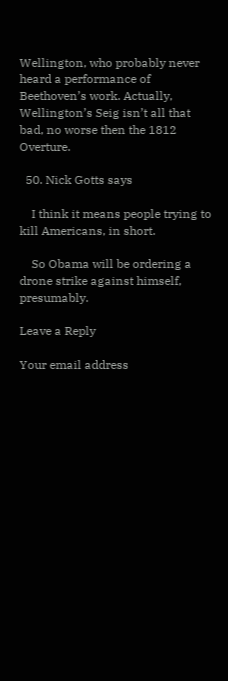Wellington, who probably never heard a performance of Beethoven’s work. Actually, Wellington’s Seig isn’t all that bad, no worse then the 1812 Overture.

  50. Nick Gotts says

    I think it means people trying to kill Americans, in short.

    So Obama will be ordering a drone strike against himself, presumably.

Leave a Reply

Your email address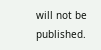will not be published.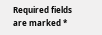Required fields are marked *